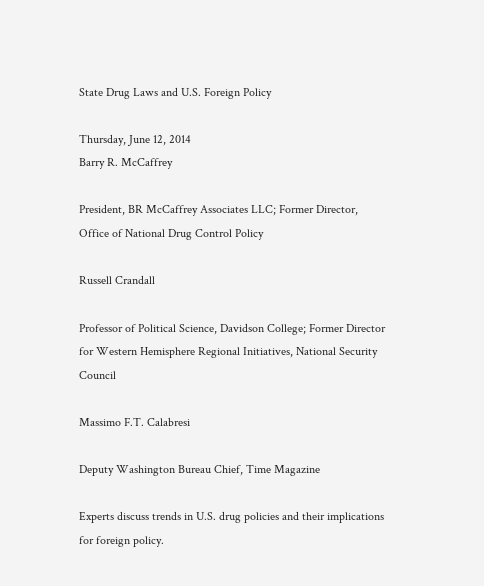State Drug Laws and U.S. Foreign Policy

Thursday, June 12, 2014
Barry R. McCaffrey

President, BR McCaffrey Associates LLC; Former Director, Office of National Drug Control Policy

Russell Crandall

Professor of Political Science, Davidson College; Former Director for Western Hemisphere Regional Initiatives, National Security Council

Massimo F.T. Calabresi

Deputy Washington Bureau Chief, Time Magazine

Experts discuss trends in U.S. drug policies and their implications for foreign policy.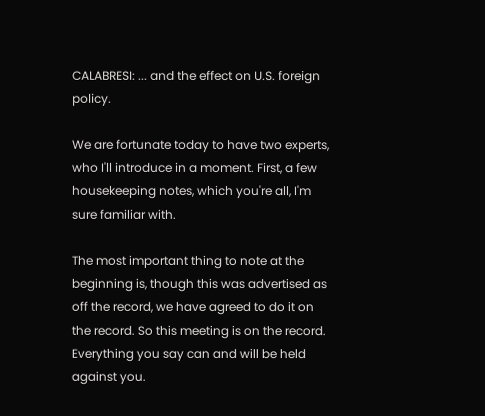CALABRESI: ... and the effect on U.S. foreign policy.

We are fortunate today to have two experts, who I'll introduce in a moment. First, a few housekeeping notes, which you're all, I'm sure familiar with.

The most important thing to note at the beginning is, though this was advertised as off the record, we have agreed to do it on the record. So this meeting is on the record. Everything you say can and will be held against you.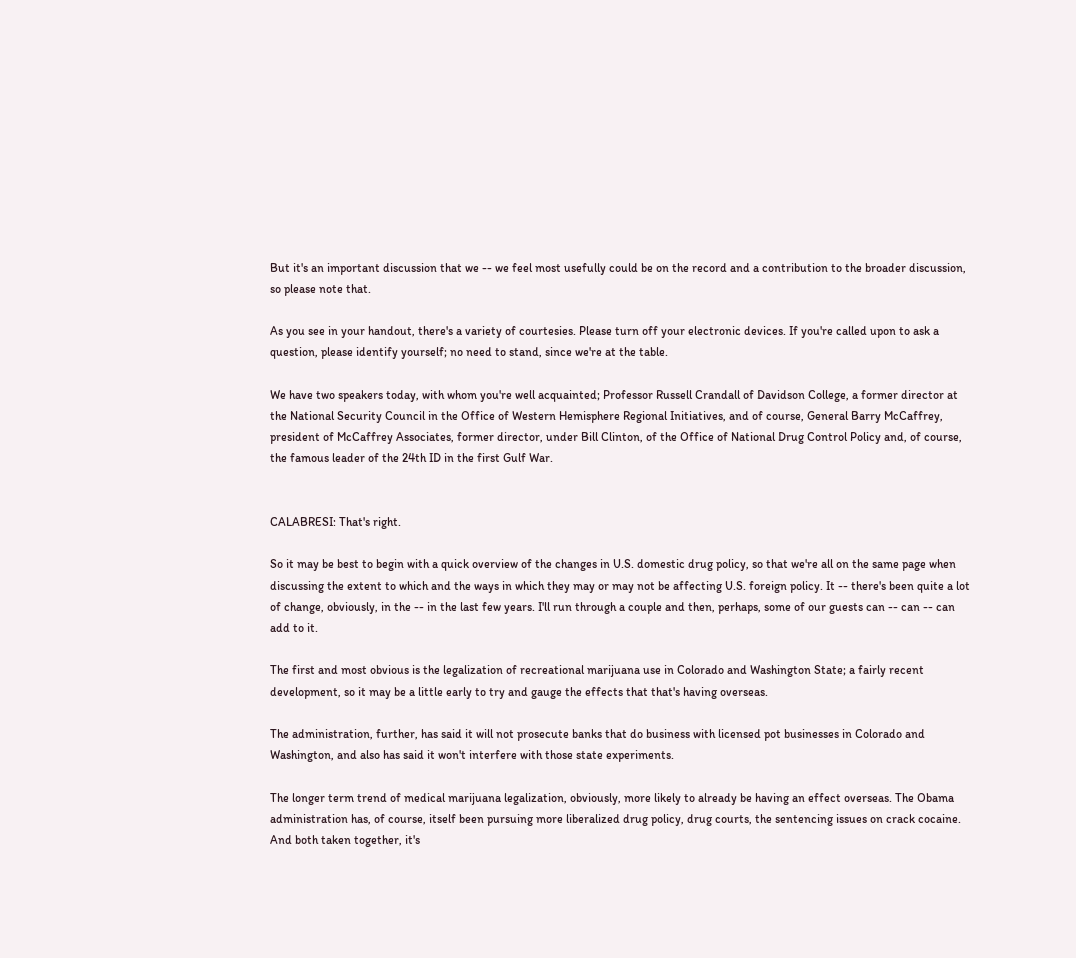But it's an important discussion that we -- we feel most usefully could be on the record and a contribution to the broader discussion, so please note that.

As you see in your handout, there's a variety of courtesies. Please turn off your electronic devices. If you're called upon to ask a question, please identify yourself; no need to stand, since we're at the table.

We have two speakers today, with whom you're well acquainted; Professor Russell Crandall of Davidson College, a former director at the National Security Council in the Office of Western Hemisphere Regional Initiatives, and of course, General Barry McCaffrey, president of McCaffrey Associates, former director, under Bill Clinton, of the Office of National Drug Control Policy and, of course, the famous leader of the 24th ID in the first Gulf War.


CALABRESI: That's right.

So it may be best to begin with a quick overview of the changes in U.S. domestic drug policy, so that we're all on the same page when discussing the extent to which and the ways in which they may or may not be affecting U.S. foreign policy. It -- there's been quite a lot of change, obviously, in the -- in the last few years. I'll run through a couple and then, perhaps, some of our guests can -- can -- can add to it.

The first and most obvious is the legalization of recreational marijuana use in Colorado and Washington State; a fairly recent development, so it may be a little early to try and gauge the effects that that's having overseas.

The administration, further, has said it will not prosecute banks that do business with licensed pot businesses in Colorado and Washington, and also has said it won't interfere with those state experiments.

The longer term trend of medical marijuana legalization, obviously, more likely to already be having an effect overseas. The Obama administration has, of course, itself been pursuing more liberalized drug policy, drug courts, the sentencing issues on crack cocaine. And both taken together, it's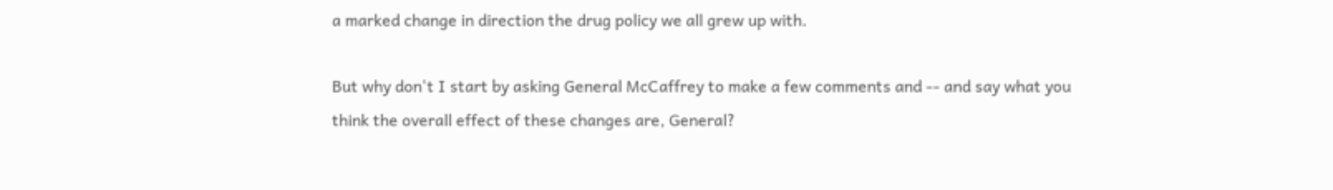a marked change in direction the drug policy we all grew up with.

But why don't I start by asking General McCaffrey to make a few comments and -- and say what you think the overall effect of these changes are, General?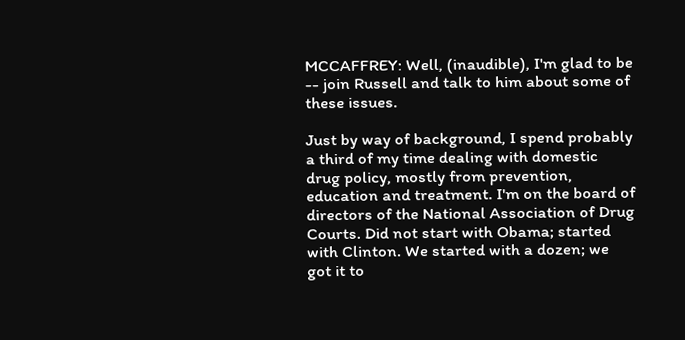MCCAFFREY: Well, (inaudible), I'm glad to be -- join Russell and talk to him about some of these issues.

Just by way of background, I spend probably a third of my time dealing with domestic drug policy, mostly from prevention, education and treatment. I'm on the board of directors of the National Association of Drug Courts. Did not start with Obama; started with Clinton. We started with a dozen; we got it to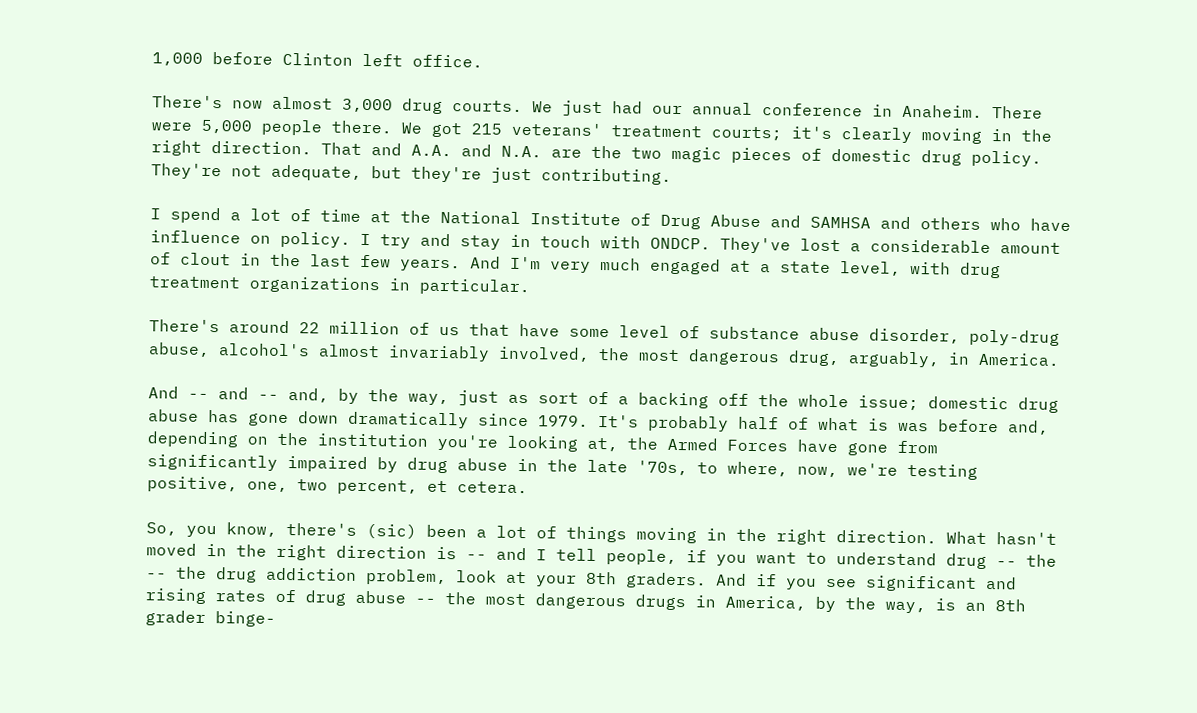1,000 before Clinton left office.

There's now almost 3,000 drug courts. We just had our annual conference in Anaheim. There were 5,000 people there. We got 215 veterans' treatment courts; it's clearly moving in the right direction. That and A.A. and N.A. are the two magic pieces of domestic drug policy. They're not adequate, but they're just contributing.

I spend a lot of time at the National Institute of Drug Abuse and SAMHSA and others who have influence on policy. I try and stay in touch with ONDCP. They've lost a considerable amount of clout in the last few years. And I'm very much engaged at a state level, with drug treatment organizations in particular.

There's around 22 million of us that have some level of substance abuse disorder, poly-drug abuse, alcohol's almost invariably involved, the most dangerous drug, arguably, in America.

And -- and -- and, by the way, just as sort of a backing off the whole issue; domestic drug abuse has gone down dramatically since 1979. It's probably half of what is was before and, depending on the institution you're looking at, the Armed Forces have gone from significantly impaired by drug abuse in the late '70s, to where, now, we're testing positive, one, two percent, et cetera.

So, you know, there's (sic) been a lot of things moving in the right direction. What hasn't moved in the right direction is -- and I tell people, if you want to understand drug -- the -- the drug addiction problem, look at your 8th graders. And if you see significant and rising rates of drug abuse -- the most dangerous drugs in America, by the way, is an 8th grader binge-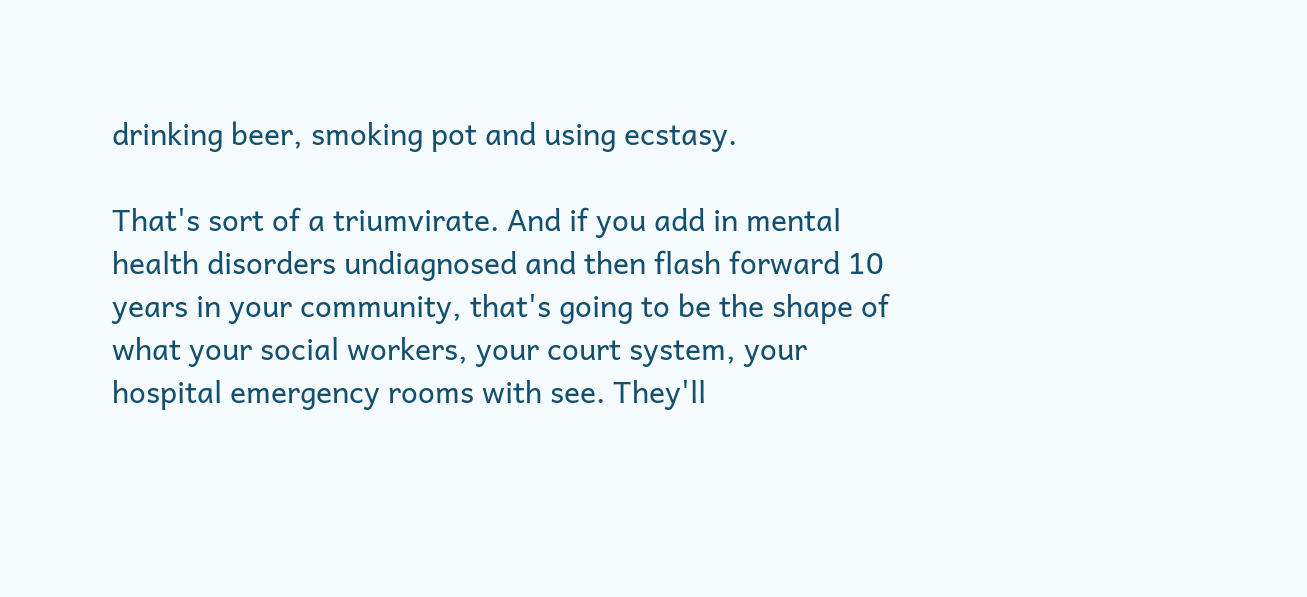drinking beer, smoking pot and using ecstasy.

That's sort of a triumvirate. And if you add in mental health disorders undiagnosed and then flash forward 10 years in your community, that's going to be the shape of what your social workers, your court system, your hospital emergency rooms with see. They'll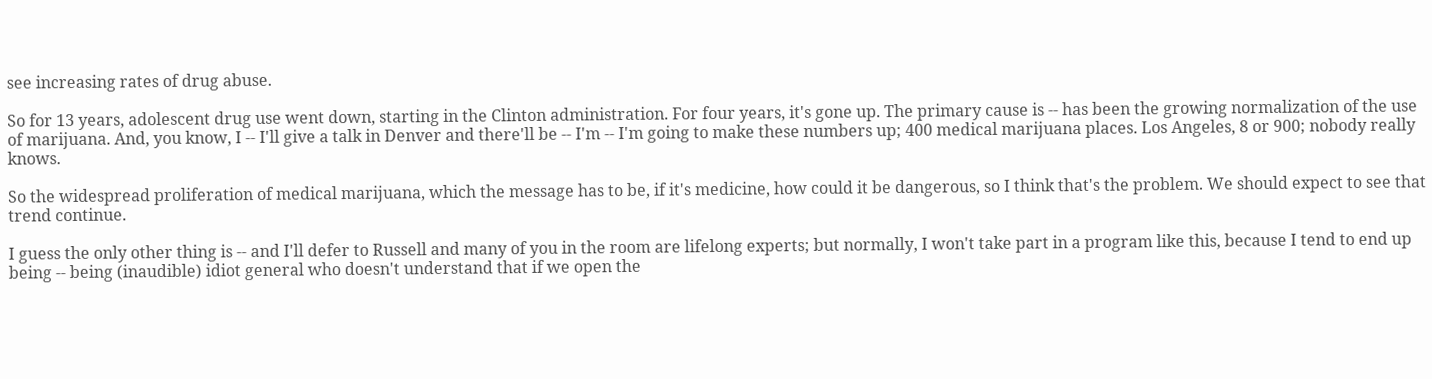see increasing rates of drug abuse.

So for 13 years, adolescent drug use went down, starting in the Clinton administration. For four years, it's gone up. The primary cause is -- has been the growing normalization of the use of marijuana. And, you know, I -- I'll give a talk in Denver and there'll be -- I'm -- I'm going to make these numbers up; 400 medical marijuana places. Los Angeles, 8 or 900; nobody really knows.

So the widespread proliferation of medical marijuana, which the message has to be, if it's medicine, how could it be dangerous, so I think that's the problem. We should expect to see that trend continue.

I guess the only other thing is -- and I'll defer to Russell and many of you in the room are lifelong experts; but normally, I won't take part in a program like this, because I tend to end up being -- being (inaudible) idiot general who doesn't understand that if we open the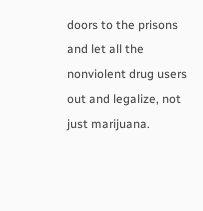doors to the prisons and let all the nonviolent drug users out and legalize, not just marijuana.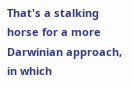That's a stalking horse for a more Darwinian approach, in which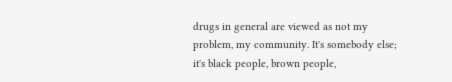drugs in general are viewed as not my problem, my community. It's somebody else; it's black people, brown people,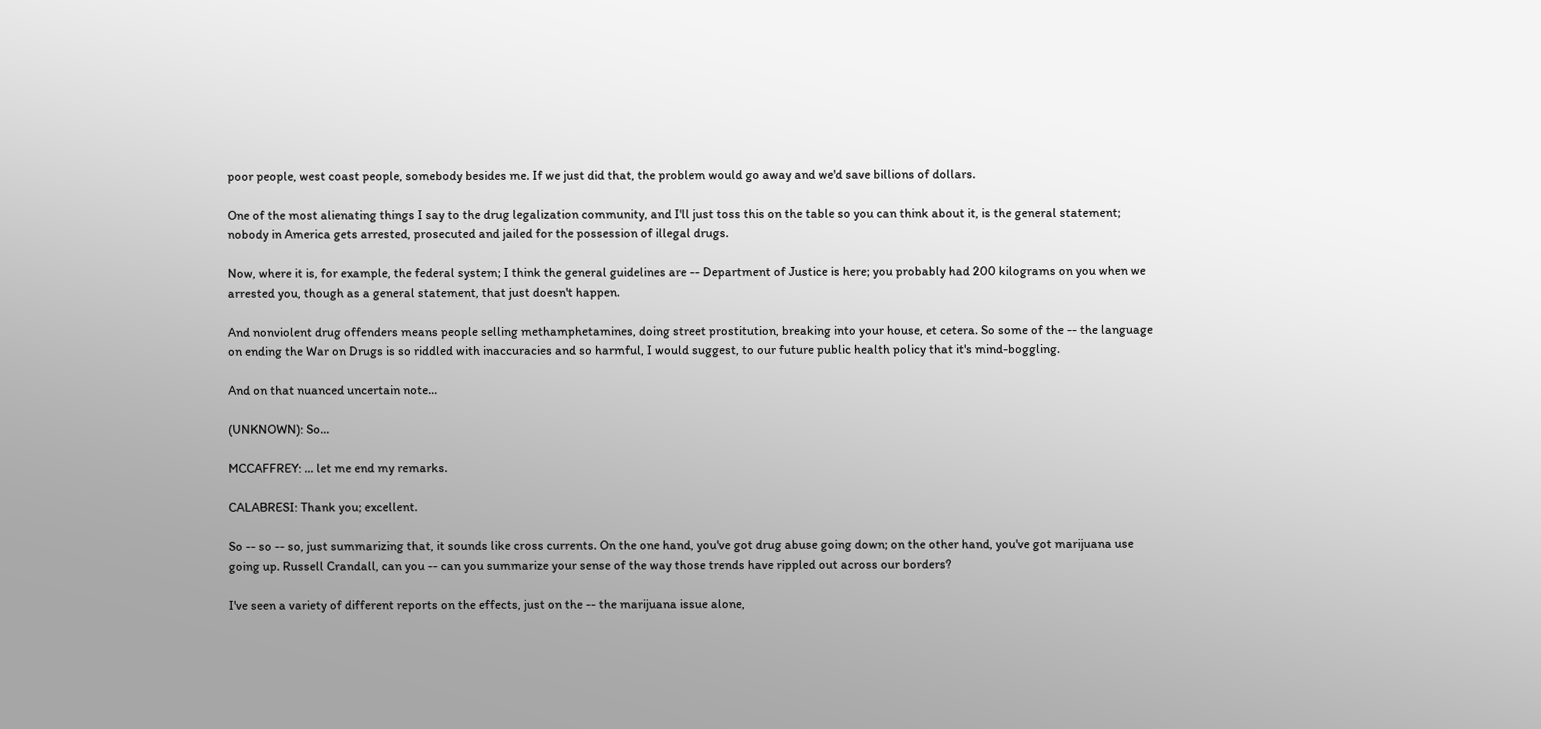poor people, west coast people, somebody besides me. If we just did that, the problem would go away and we'd save billions of dollars.

One of the most alienating things I say to the drug legalization community, and I'll just toss this on the table so you can think about it, is the general statement; nobody in America gets arrested, prosecuted and jailed for the possession of illegal drugs.

Now, where it is, for example, the federal system; I think the general guidelines are -- Department of Justice is here; you probably had 200 kilograms on you when we arrested you, though as a general statement, that just doesn't happen.

And nonviolent drug offenders means people selling methamphetamines, doing street prostitution, breaking into your house, et cetera. So some of the -- the language on ending the War on Drugs is so riddled with inaccuracies and so harmful, I would suggest, to our future public health policy that it's mind-boggling.

And on that nuanced uncertain note...

(UNKNOWN): So...

MCCAFFREY: ... let me end my remarks.

CALABRESI: Thank you; excellent.

So -- so -- so, just summarizing that, it sounds like cross currents. On the one hand, you've got drug abuse going down; on the other hand, you've got marijuana use going up. Russell Crandall, can you -- can you summarize your sense of the way those trends have rippled out across our borders?

I've seen a variety of different reports on the effects, just on the -- the marijuana issue alone,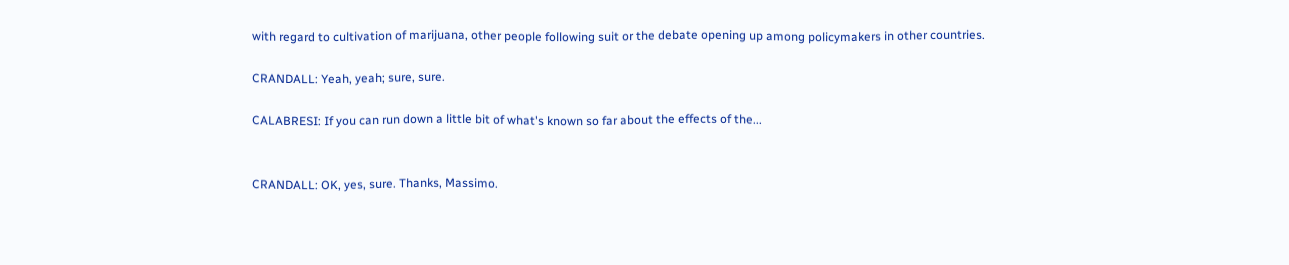with regard to cultivation of marijuana, other people following suit or the debate opening up among policymakers in other countries.

CRANDALL: Yeah, yeah; sure, sure.

CALABRESI: If you can run down a little bit of what's known so far about the effects of the...


CRANDALL: OK, yes, sure. Thanks, Massimo.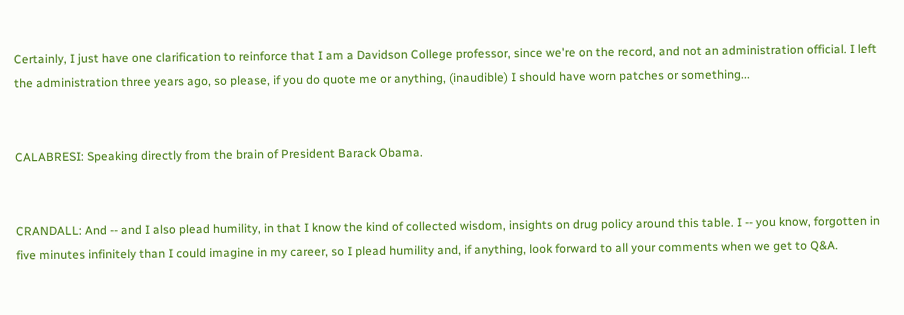Certainly, I just have one clarification to reinforce that I am a Davidson College professor, since we're on the record, and not an administration official. I left the administration three years ago, so please, if you do quote me or anything, (inaudible) I should have worn patches or something...


CALABRESI: Speaking directly from the brain of President Barack Obama.


CRANDALL: And -- and I also plead humility, in that I know the kind of collected wisdom, insights on drug policy around this table. I -- you know, forgotten in five minutes infinitely than I could imagine in my career, so I plead humility and, if anything, look forward to all your comments when we get to Q&A.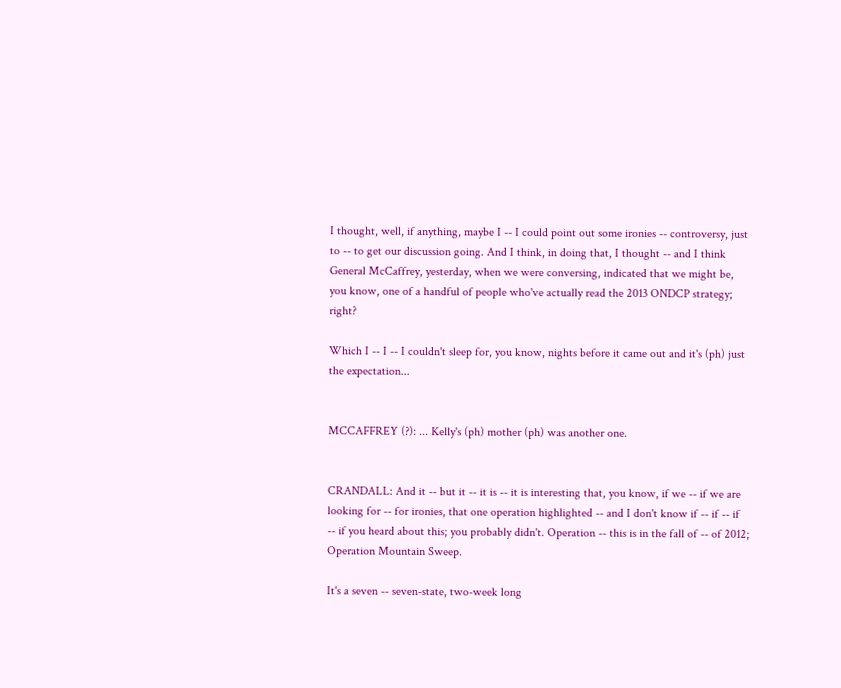I thought, well, if anything, maybe I -- I could point out some ironies -- controversy, just to -- to get our discussion going. And I think, in doing that, I thought -- and I think General McCaffrey, yesterday, when we were conversing, indicated that we might be, you know, one of a handful of people who've actually read the 2013 ONDCP strategy; right?

Which I -- I -- I couldn't sleep for, you know, nights before it came out and it's (ph) just the expectation...


MCCAFFREY (?): ... Kelly's (ph) mother (ph) was another one.


CRANDALL: And it -- but it -- it is -- it is interesting that, you know, if we -- if we are looking for -- for ironies, that one operation highlighted -- and I don't know if -- if -- if -- if you heard about this; you probably didn't. Operation -- this is in the fall of -- of 2012; Operation Mountain Sweep.

It's a seven -- seven-state, two-week long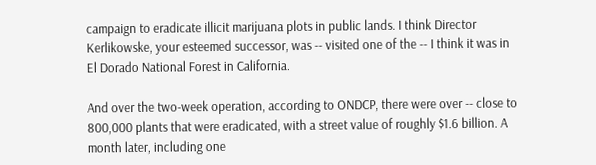campaign to eradicate illicit marijuana plots in public lands. I think Director Kerlikowske, your esteemed successor, was -- visited one of the -- I think it was in El Dorado National Forest in California.

And over the two-week operation, according to ONDCP, there were over -- close to 800,000 plants that were eradicated, with a street value of roughly $1.6 billion. A month later, including one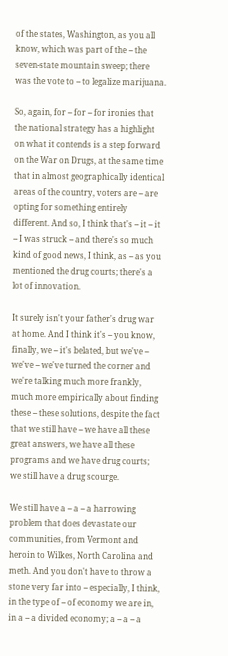of the states, Washington, as you all know, which was part of the -- the seven-state mountain sweep; there was the vote to -- to legalize marijuana.

So, again, for -- for -- for ironies that the national strategy has a highlight on what it contends is a step forward on the War on Drugs, at the same time that in almost geographically identical areas of the country, voters are -- are opting for something entirely different. And so, I think that's -- it -- it -- I was struck -- and there's so much kind of good news, I think, as -- as you mentioned the drug courts; there's a lot of innovation.

It surely isn't your father's drug war at home. And I think it's -- you know, finally, we -- it's belated, but we've -- we've -- we've turned the corner and we're talking much more frankly, much more empirically about finding these -- these solutions, despite the fact that we still have -- we have all these great answers, we have all these programs and we have drug courts; we still have a drug scourge.

We still have a -- a -- a harrowing problem that does devastate our communities, from Vermont and heroin to Wilkes, North Carolina and meth. And you don't have to throw a stone very far into -- especially, I think, in the type of -- of economy we are in, in a -- a divided economy; a -- a -- a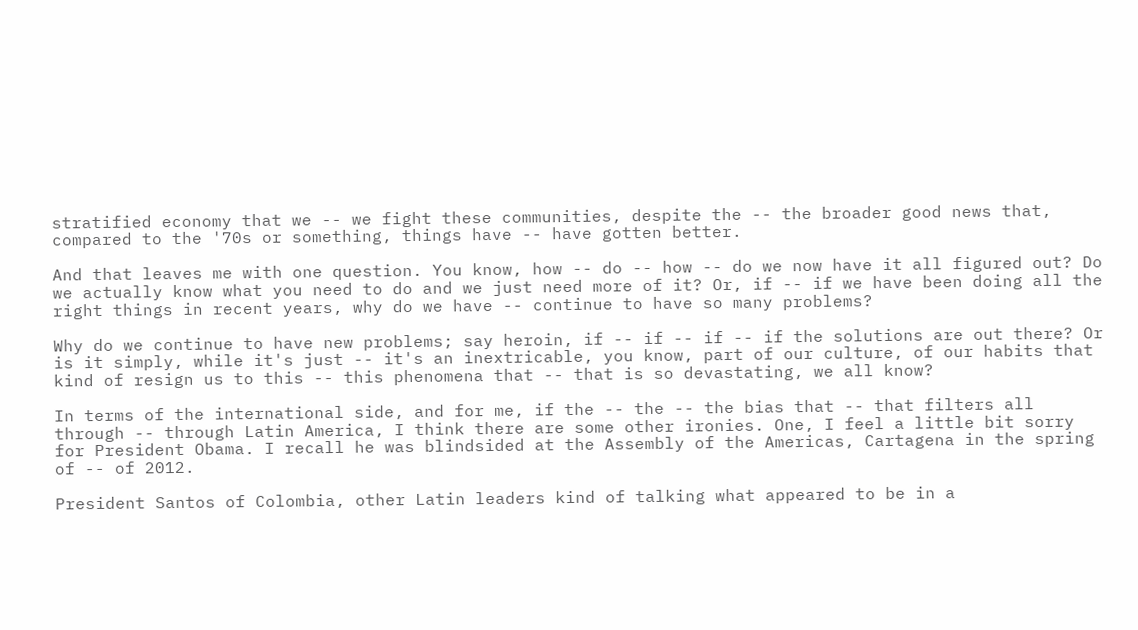stratified economy that we -- we fight these communities, despite the -- the broader good news that, compared to the '70s or something, things have -- have gotten better.

And that leaves me with one question. You know, how -- do -- how -- do we now have it all figured out? Do we actually know what you need to do and we just need more of it? Or, if -- if we have been doing all the right things in recent years, why do we have -- continue to have so many problems?

Why do we continue to have new problems; say heroin, if -- if -- if -- if the solutions are out there? Or is it simply, while it's just -- it's an inextricable, you know, part of our culture, of our habits that kind of resign us to this -- this phenomena that -- that is so devastating, we all know?

In terms of the international side, and for me, if the -- the -- the bias that -- that filters all through -- through Latin America, I think there are some other ironies. One, I feel a little bit sorry for President Obama. I recall he was blindsided at the Assembly of the Americas, Cartagena in the spring of -- of 2012.

President Santos of Colombia, other Latin leaders kind of talking what appeared to be in a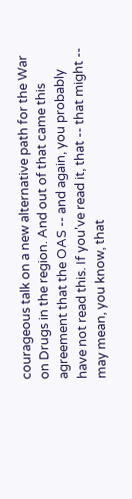courageous talk on a new alternative path for the War on Drugs in the region. And out of that came this agreement that the OAS -- and again, you probably have not read this. If you've read it, that -- that might -- may mean, you know, that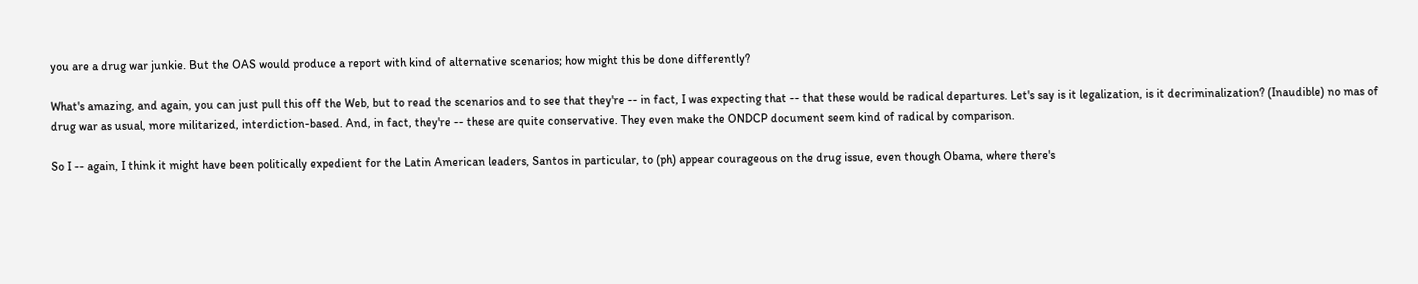you are a drug war junkie. But the OAS would produce a report with kind of alternative scenarios; how might this be done differently?

What's amazing, and again, you can just pull this off the Web, but to read the scenarios and to see that they're -- in fact, I was expecting that -- that these would be radical departures. Let's say is it legalization, is it decriminalization? (Inaudible) no mas of drug war as usual, more militarized, interdiction-based. And, in fact, they're -- these are quite conservative. They even make the ONDCP document seem kind of radical by comparison.

So I -- again, I think it might have been politically expedient for the Latin American leaders, Santos in particular, to (ph) appear courageous on the drug issue, even though Obama, where there's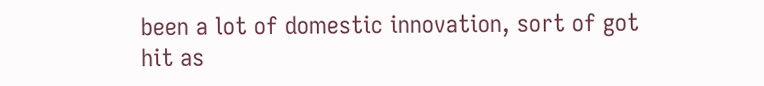been a lot of domestic innovation, sort of got hit as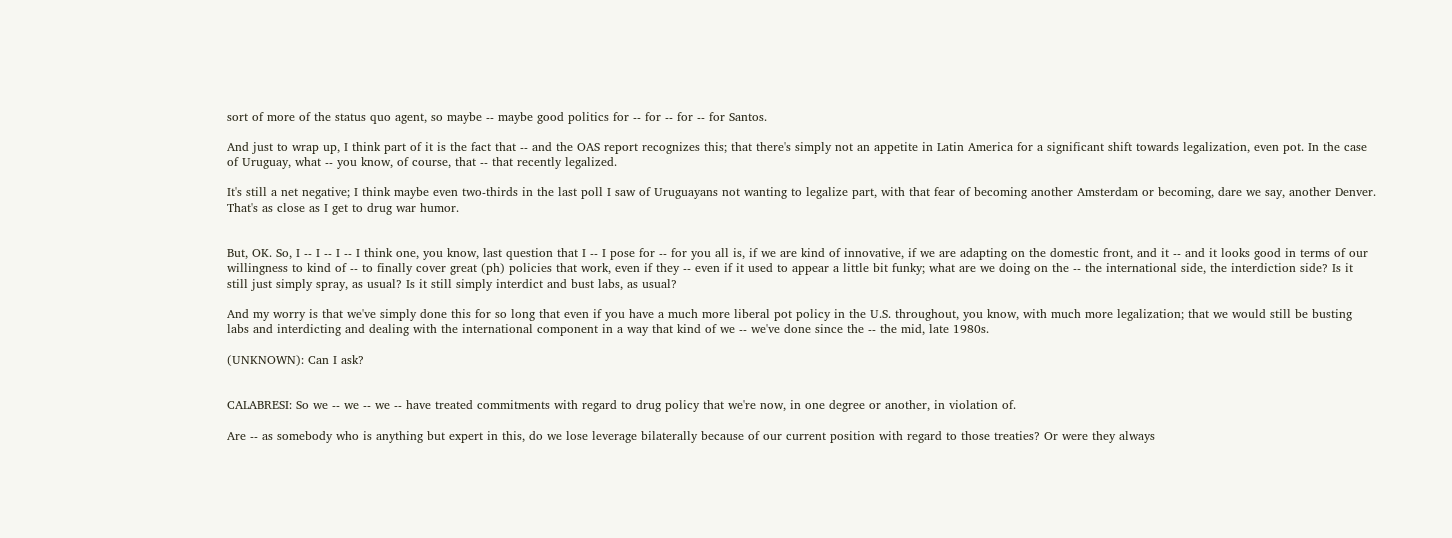sort of more of the status quo agent, so maybe -- maybe good politics for -- for -- for -- for Santos.

And just to wrap up, I think part of it is the fact that -- and the OAS report recognizes this; that there's simply not an appetite in Latin America for a significant shift towards legalization, even pot. In the case of Uruguay, what -- you know, of course, that -- that recently legalized.

It's still a net negative; I think maybe even two-thirds in the last poll I saw of Uruguayans not wanting to legalize part, with that fear of becoming another Amsterdam or becoming, dare we say, another Denver. That's as close as I get to drug war humor.


But, OK. So, I -- I -- I -- I think one, you know, last question that I -- I pose for -- for you all is, if we are kind of innovative, if we are adapting on the domestic front, and it -- and it looks good in terms of our willingness to kind of -- to finally cover great (ph) policies that work, even if they -- even if it used to appear a little bit funky; what are we doing on the -- the international side, the interdiction side? Is it still just simply spray, as usual? Is it still simply interdict and bust labs, as usual?

And my worry is that we've simply done this for so long that even if you have a much more liberal pot policy in the U.S. throughout, you know, with much more legalization; that we would still be busting labs and interdicting and dealing with the international component in a way that kind of we -- we've done since the -- the mid, late 1980s.

(UNKNOWN): Can I ask?


CALABRESI: So we -- we -- we -- have treated commitments with regard to drug policy that we're now, in one degree or another, in violation of.

Are -- as somebody who is anything but expert in this, do we lose leverage bilaterally because of our current position with regard to those treaties? Or were they always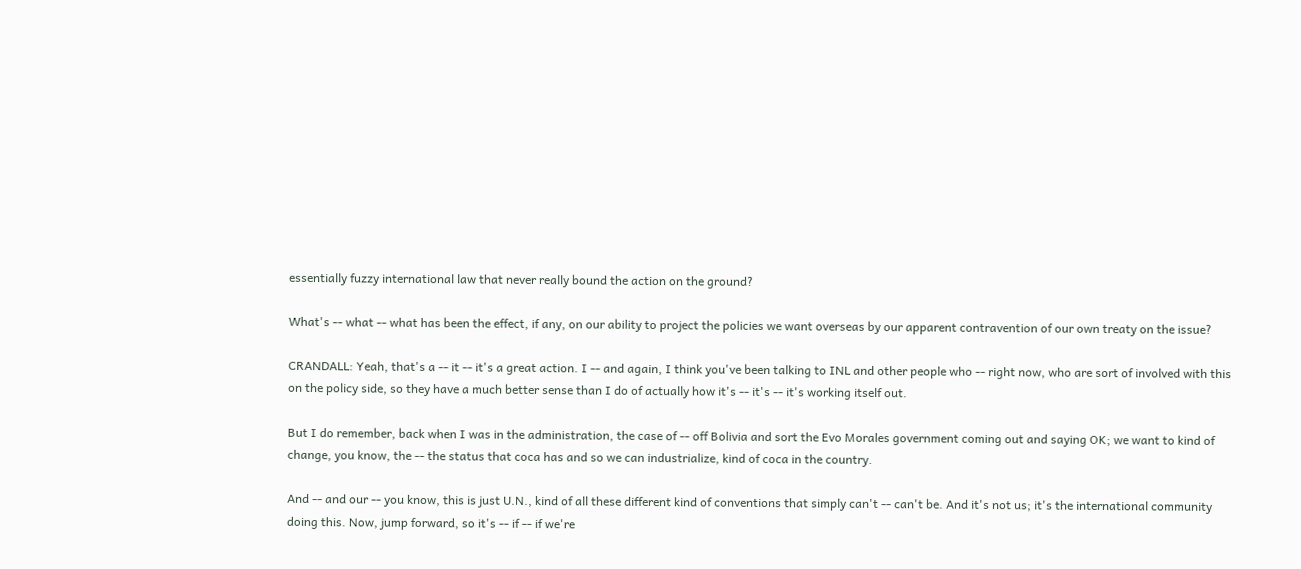essentially fuzzy international law that never really bound the action on the ground?

What's -- what -- what has been the effect, if any, on our ability to project the policies we want overseas by our apparent contravention of our own treaty on the issue?

CRANDALL: Yeah, that's a -- it -- it's a great action. I -- and again, I think you've been talking to INL and other people who -- right now, who are sort of involved with this on the policy side, so they have a much better sense than I do of actually how it's -- it's -- it's working itself out.

But I do remember, back when I was in the administration, the case of -- off Bolivia and sort the Evo Morales government coming out and saying OK; we want to kind of change, you know, the -- the status that coca has and so we can industrialize, kind of coca in the country.

And -- and our -- you know, this is just U.N., kind of all these different kind of conventions that simply can't -- can't be. And it's not us; it's the international community doing this. Now, jump forward, so it's -- if -- if we're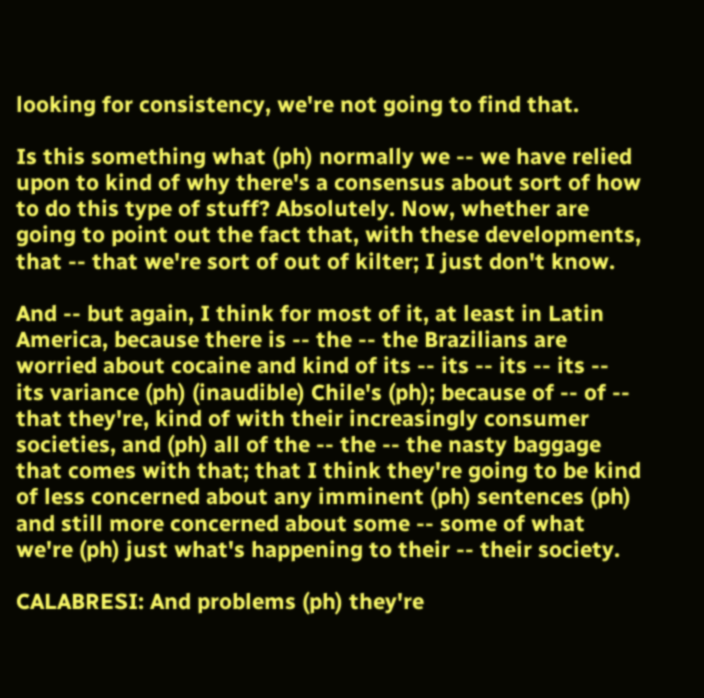looking for consistency, we're not going to find that.

Is this something what (ph) normally we -- we have relied upon to kind of why there's a consensus about sort of how to do this type of stuff? Absolutely. Now, whether are going to point out the fact that, with these developments, that -- that we're sort of out of kilter; I just don't know.

And -- but again, I think for most of it, at least in Latin America, because there is -- the -- the Brazilians are worried about cocaine and kind of its -- its -- its -- its -- its variance (ph) (inaudible) Chile's (ph); because of -- of -- that they're, kind of with their increasingly consumer societies, and (ph) all of the -- the -- the nasty baggage that comes with that; that I think they're going to be kind of less concerned about any imminent (ph) sentences (ph) and still more concerned about some -- some of what we're (ph) just what's happening to their -- their society.

CALABRESI: And problems (ph) they're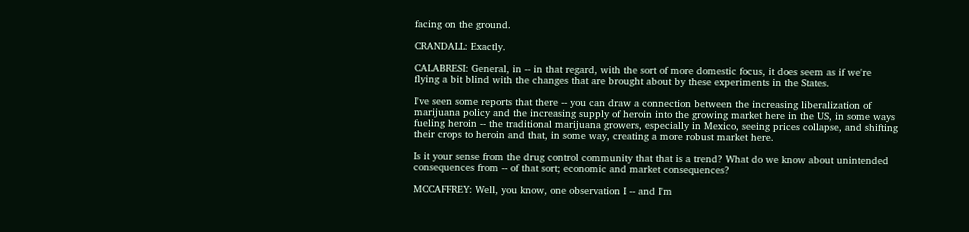facing on the ground.

CRANDALL: Exactly.

CALABRESI: General, in -- in that regard, with the sort of more domestic focus, it does seem as if we're flying a bit blind with the changes that are brought about by these experiments in the States.

I've seen some reports that there -- you can draw a connection between the increasing liberalization of marijuana policy and the increasing supply of heroin into the growing market here in the US, in some ways fueling heroin -- the traditional marijuana growers, especially in Mexico, seeing prices collapse, and shifting their crops to heroin and that, in some way, creating a more robust market here.

Is it your sense from the drug control community that that is a trend? What do we know about unintended consequences from -- of that sort; economic and market consequences?

MCCAFFREY: Well, you know, one observation I -- and I'm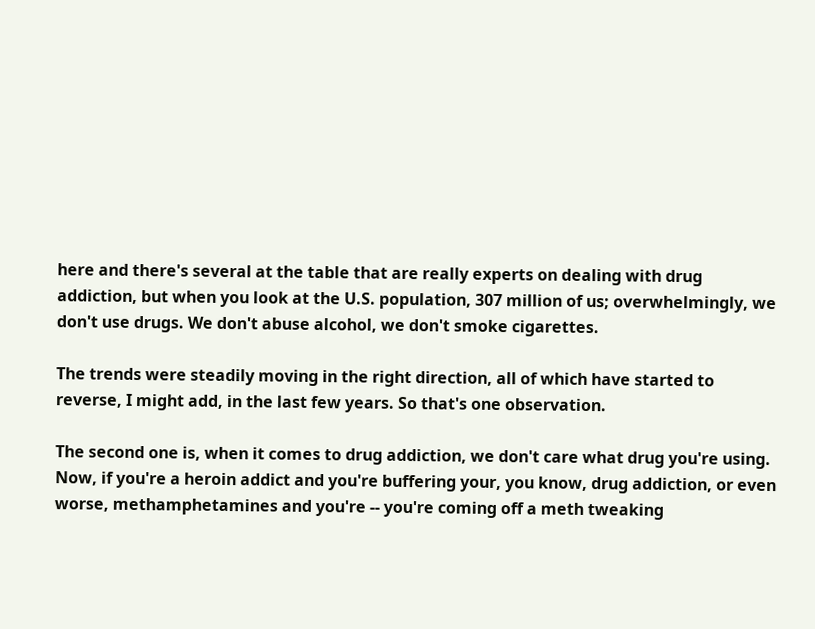here and there's several at the table that are really experts on dealing with drug addiction, but when you look at the U.S. population, 307 million of us; overwhelmingly, we don't use drugs. We don't abuse alcohol, we don't smoke cigarettes.

The trends were steadily moving in the right direction, all of which have started to reverse, I might add, in the last few years. So that's one observation.

The second one is, when it comes to drug addiction, we don't care what drug you're using. Now, if you're a heroin addict and you're buffering your, you know, drug addiction, or even worse, methamphetamines and you're -- you're coming off a meth tweaking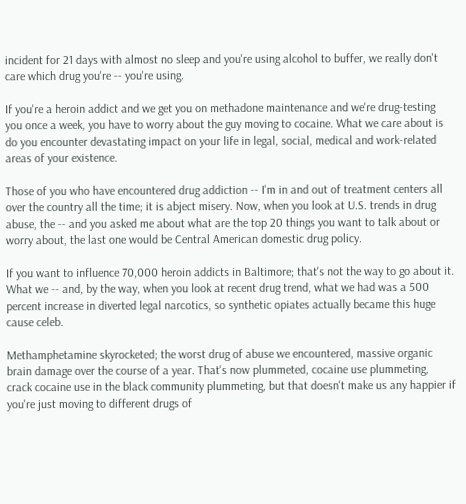incident for 21 days with almost no sleep and you're using alcohol to buffer, we really don't care which drug you're -- you're using.

If you're a heroin addict and we get you on methadone maintenance and we're drug-testing you once a week, you have to worry about the guy moving to cocaine. What we care about is do you encounter devastating impact on your life in legal, social, medical and work-related areas of your existence.

Those of you who have encountered drug addiction -- I'm in and out of treatment centers all over the country all the time; it is abject misery. Now, when you look at U.S. trends in drug abuse, the -- and you asked me about what are the top 20 things you want to talk about or worry about, the last one would be Central American domestic drug policy.

If you want to influence 70,000 heroin addicts in Baltimore; that's not the way to go about it. What we -- and, by the way, when you look at recent drug trend, what we had was a 500 percent increase in diverted legal narcotics, so synthetic opiates actually became this huge cause celeb.

Methamphetamine skyrocketed; the worst drug of abuse we encountered, massive organic brain damage over the course of a year. That's now plummeted, cocaine use plummeting, crack cocaine use in the black community plummeting, but that doesn't make us any happier if you're just moving to different drugs of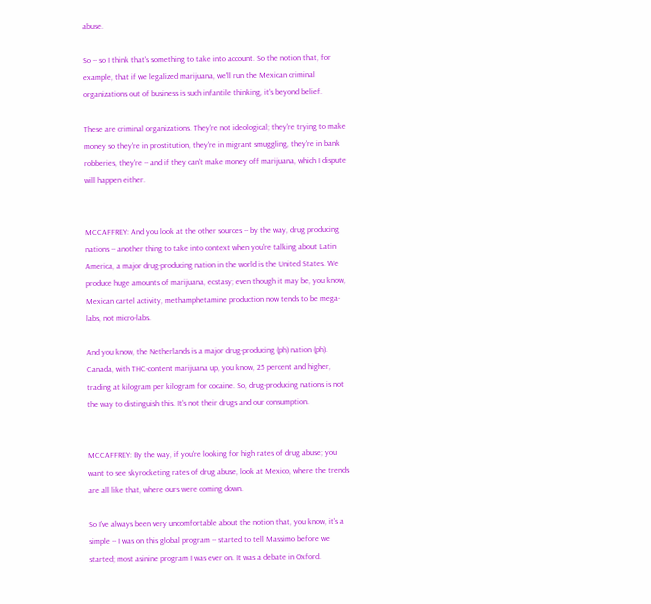abuse.

So -- so I think that's something to take into account. So the notion that, for example, that if we legalized marijuana, we'll run the Mexican criminal organizations out of business is such infantile thinking, it's beyond belief.

These are criminal organizations. They're not ideological; they're trying to make money so they're in prostitution, they're in migrant smuggling, they're in bank robberies, they're -- and if they can't make money off marijuana, which I dispute will happen either.


MCCAFFREY: And you look at the other sources -- by the way, drug producing nations -- another thing to take into context when you're talking about Latin America, a major drug-producing nation in the world is the United States. We produce huge amounts of marijuana, ecstasy; even though it may be, you know, Mexican cartel activity, methamphetamine production now tends to be mega-labs, not micro-labs.

And you know, the Netherlands is a major drug-producing (ph) nation (ph). Canada, with THC-content marijuana up, you know, 25 percent and higher, trading at kilogram per kilogram for cocaine. So, drug-producing nations is not the way to distinguish this. It's not their drugs and our consumption.


MCCAFFREY: By the way, if you're looking for high rates of drug abuse; you want to see skyrocketing rates of drug abuse, look at Mexico, where the trends are all like that, where ours were coming down.

So I've always been very uncomfortable about the notion that, you know, it's a simple -- I was on this global program -- started to tell Massimo before we started; most asinine program I was ever on. It was a debate in Oxford.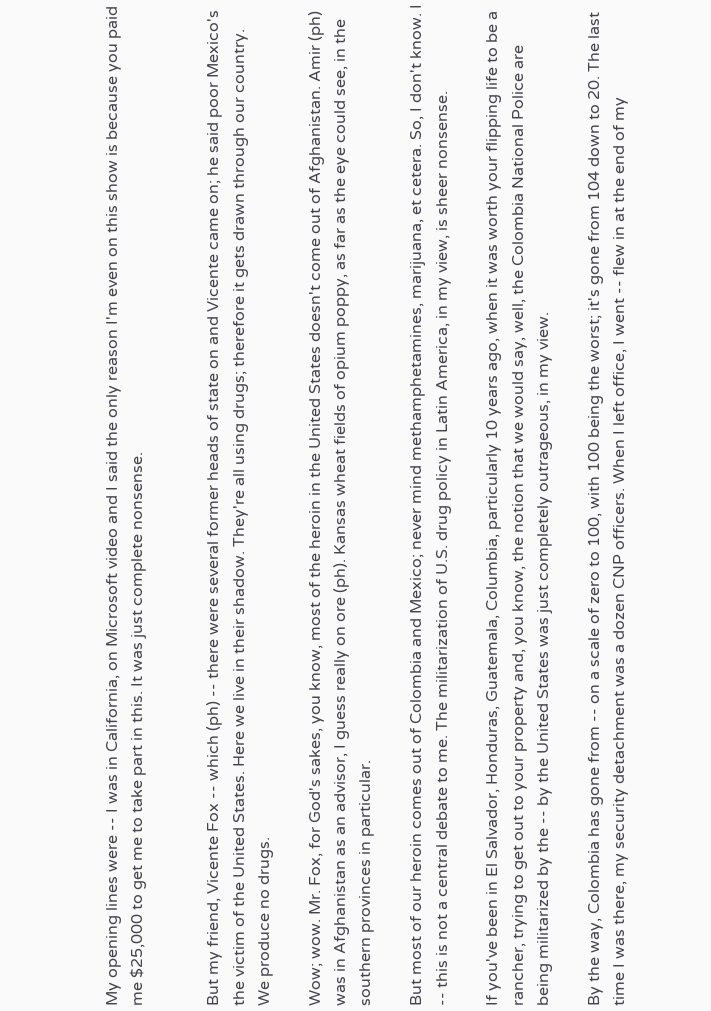My opening lines were -- I was in California, on Microsoft video and I said the only reason I'm even on this show is because you paid me $25,000 to get me to take part in this. It was just complete nonsense.


But my friend, Vicente Fox -- which (ph) -- there were several former heads of state on and Vicente came on; he said poor Mexico's the victim of the United States. Here we live in their shadow. They're all using drugs; therefore it gets drawn through our country. We produce no drugs.

Wow; wow. Mr. Fox, for God's sakes, you know, most of the heroin in the United States doesn't come out of Afghanistan. Amir (ph) was in Afghanistan as an advisor, I guess really on ore (ph). Kansas wheat fields of opium poppy, as far as the eye could see, in the southern provinces in particular.

But most of our heroin comes out of Colombia and Mexico; never mind methamphetamines, marijuana, et cetera. So, I don't know. I -- this is not a central debate to me. The militarization of U.S. drug policy in Latin America, in my view, is sheer nonsense.

If you've been in El Salvador, Honduras, Guatemala, Columbia, particularly 10 years ago, when it was worth your flipping life to be a rancher, trying to get out to your property and, you know, the notion that we would say, well, the Colombia National Police are being militarized by the -- by the United States was just completely outrageous, in my view.

By the way, Colombia has gone from -- on a scale of zero to 100, with 100 being the worst; it's gone from 104 down to 20. The last time I was there, my security detachment was a dozen CNP officers. When I left office, I went -- flew in at the end of my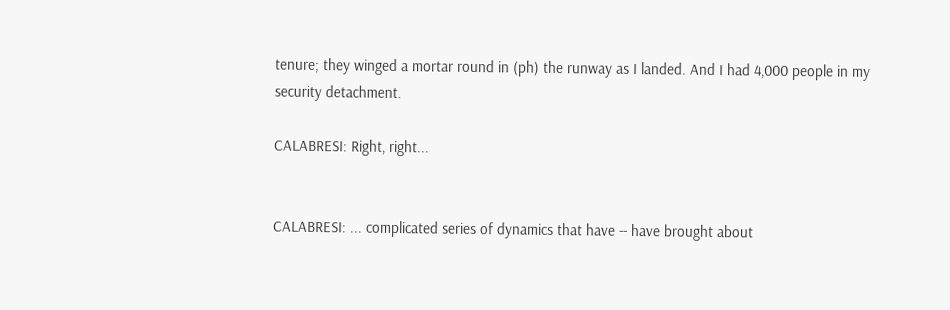tenure; they winged a mortar round in (ph) the runway as I landed. And I had 4,000 people in my security detachment.

CALABRESI: Right, right...


CALABRESI: ... complicated series of dynamics that have -- have brought about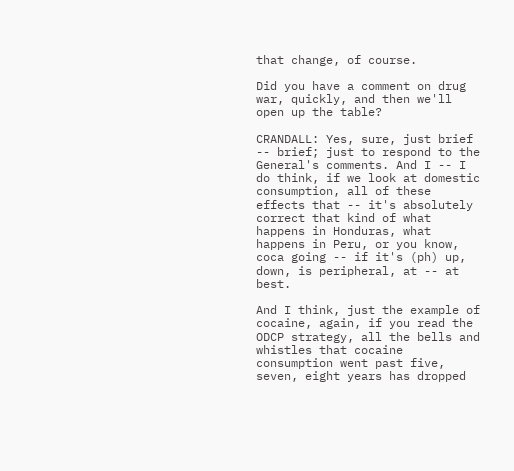that change, of course.

Did you have a comment on drug war, quickly, and then we'll open up the table?

CRANDALL: Yes, sure, just brief -- brief; just to respond to the General's comments. And I -- I do think, if we look at domestic consumption, all of these effects that -- it's absolutely correct that kind of what happens in Honduras, what happens in Peru, or you know, coca going -- if it's (ph) up, down, is peripheral, at -- at best.

And I think, just the example of cocaine, again, if you read the ODCP strategy, all the bells and whistles that cocaine consumption went past five, seven, eight years has dropped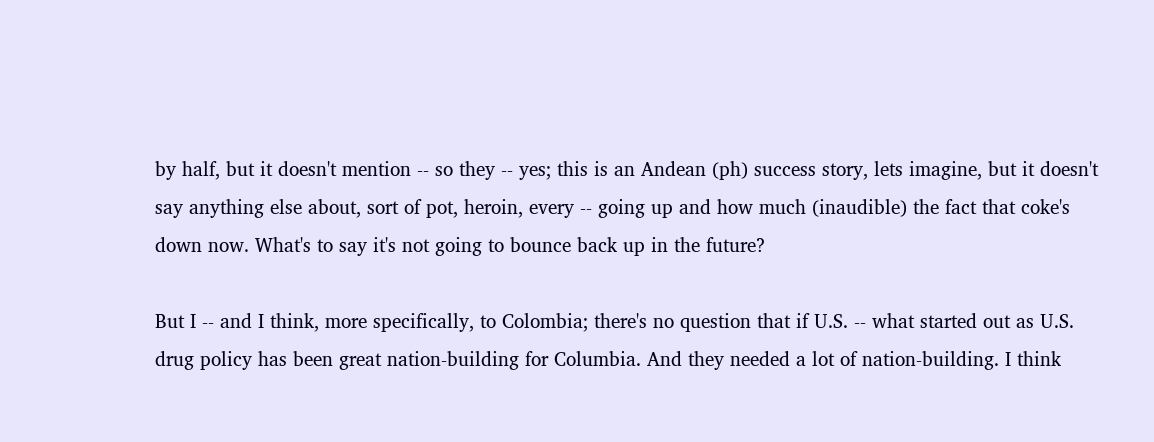by half, but it doesn't mention -- so they -- yes; this is an Andean (ph) success story, lets imagine, but it doesn't say anything else about, sort of pot, heroin, every -- going up and how much (inaudible) the fact that coke's down now. What's to say it's not going to bounce back up in the future?

But I -- and I think, more specifically, to Colombia; there's no question that if U.S. -- what started out as U.S. drug policy has been great nation-building for Columbia. And they needed a lot of nation-building. I think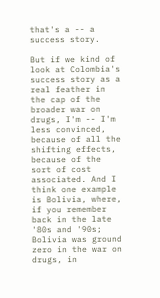that's a -- a success story.

But if we kind of look at Colombia's success story as a real feather in the cap of the broader war on drugs, I'm -- I'm less convinced, because of all the shifting effects, because of the sort of cost associated. And I think one example is Bolivia, where, if you remember back in the late '80s and '90s; Bolivia was ground zero in the war on drugs, in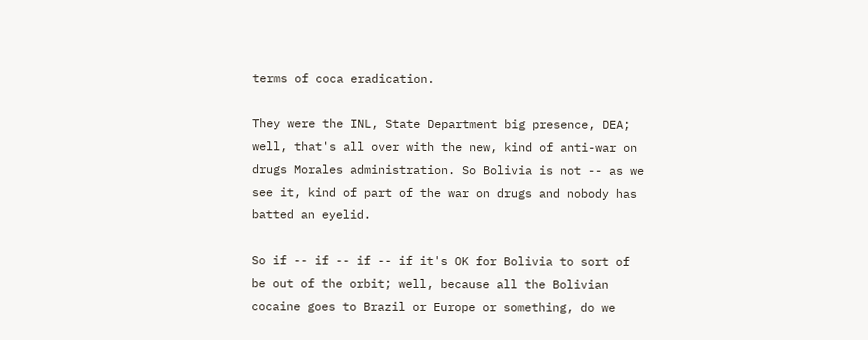terms of coca eradication.

They were the INL, State Department big presence, DEA; well, that's all over with the new, kind of anti-war on drugs Morales administration. So Bolivia is not -- as we see it, kind of part of the war on drugs and nobody has batted an eyelid.

So if -- if -- if -- if it's OK for Bolivia to sort of be out of the orbit; well, because all the Bolivian cocaine goes to Brazil or Europe or something, do we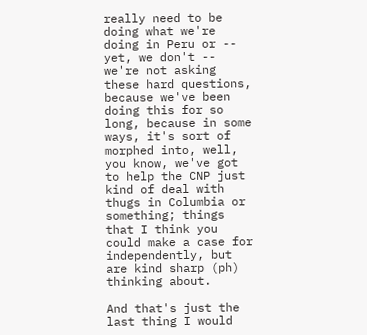really need to be doing what we're doing in Peru or -- yet, we don't -- we're not asking these hard questions, because we've been doing this for so long, because in some ways, it's sort of morphed into, well, you know, we've got to help the CNP just kind of deal with thugs in Columbia or something; things that I think you could make a case for independently, but are kind sharp (ph) thinking about.

And that's just the last thing I would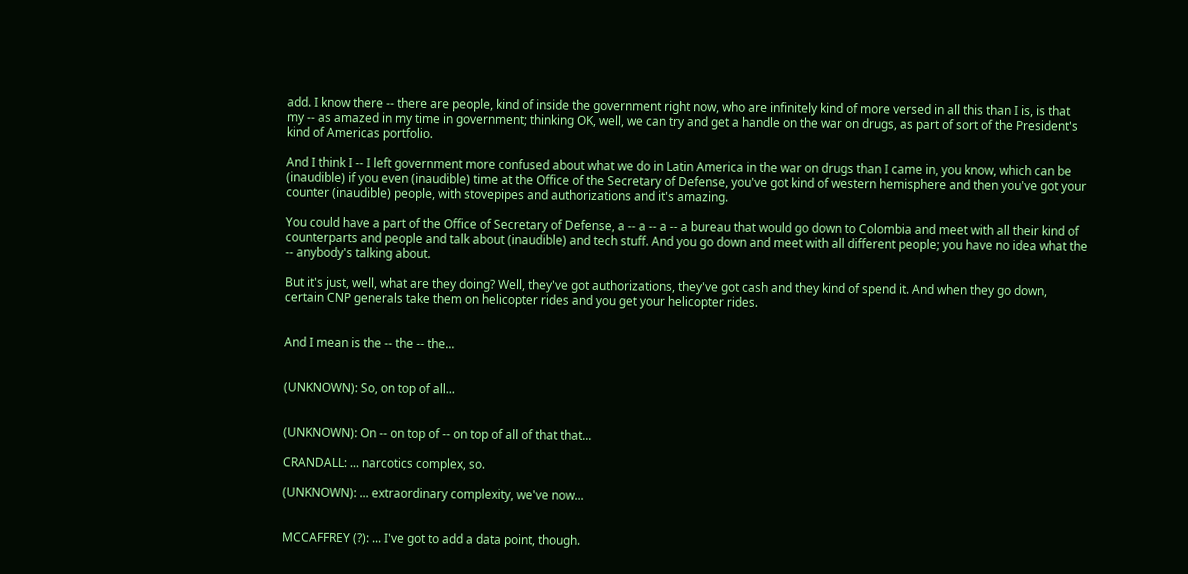add. I know there -- there are people, kind of inside the government right now, who are infinitely kind of more versed in all this than I is, is that my -- as amazed in my time in government; thinking OK, well, we can try and get a handle on the war on drugs, as part of sort of the President's kind of Americas portfolio.

And I think I -- I left government more confused about what we do in Latin America in the war on drugs than I came in, you know, which can be (inaudible) if you even (inaudible) time at the Office of the Secretary of Defense, you've got kind of western hemisphere and then you've got your counter (inaudible) people, with stovepipes and authorizations and it's amazing.

You could have a part of the Office of Secretary of Defense, a -- a -- a -- a bureau that would go down to Colombia and meet with all their kind of counterparts and people and talk about (inaudible) and tech stuff. And you go down and meet with all different people; you have no idea what the -- anybody's talking about.

But it's just, well, what are they doing? Well, they've got authorizations, they've got cash and they kind of spend it. And when they go down, certain CNP generals take them on helicopter rides and you get your helicopter rides.


And I mean is the -- the -- the...


(UNKNOWN): So, on top of all...


(UNKNOWN): On -- on top of -- on top of all of that that...

CRANDALL: ... narcotics complex, so.

(UNKNOWN): ... extraordinary complexity, we've now...


MCCAFFREY (?): ... I've got to add a data point, though.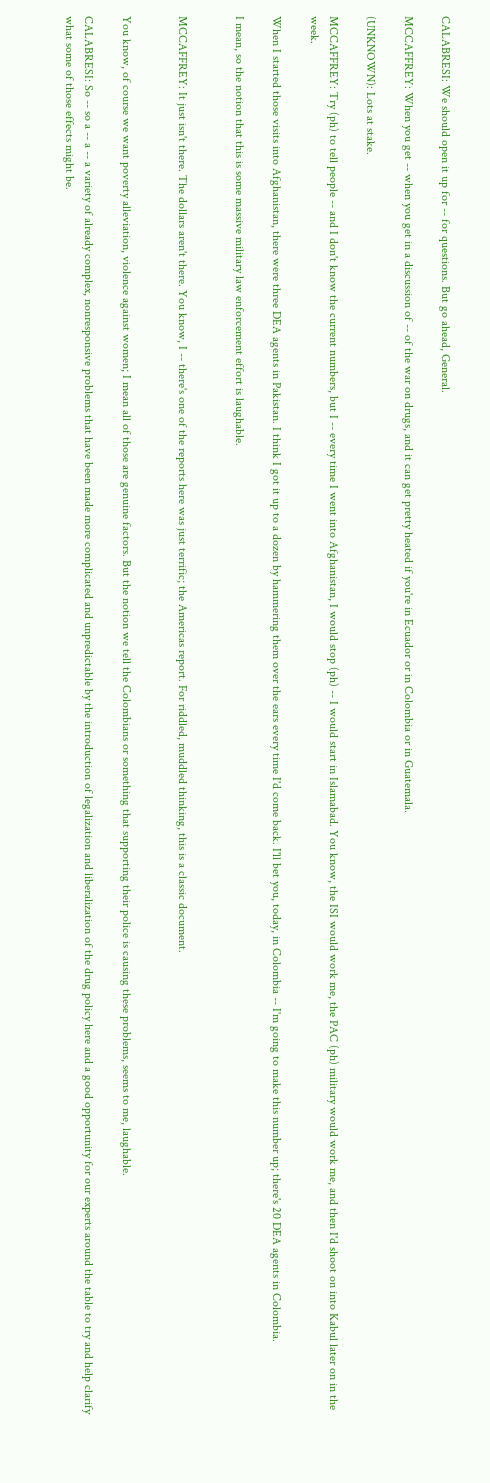CALABRESI: We should open it up for -- for questions. But go ahead, General.

MCCAFFREY: When you get -- when you get in a discussion of -- of the war on drugs, and it can get pretty heated if you're in Ecuador or in Colombia or in Guatemala.

(UNKNOWN): Lots at stake.

MCCAFFREY: Try (ph) to tell people -- and I don't know the current numbers, but I -- every time I went into Afghanistan, I would stop (ph) -- I would start in Islamabad. You know, the ISI would work me, the PAC (ph) military would work me, and then I'd shoot on into Kabul later on in the week.

When I started those visits into Afghanistan, there were three DEA agents in Pakistan. I think I got it up to a dozen by hammering them over the ears every time I'd come back. I'll bet you, today, in Colombia -- I'm going to make this number up; there's 20 DEA agents in Colombia.

I mean, so the notion that this is some massive military law enforcement effort is laughable.


MCCAFFREY: It just isn't there. The dollars aren't there. You know, I -- there's one of the reports here was just terrific; the Americas report. For riddled, muddled thinking, this is a classic document.


You know, of course we want poverty alleviation, violence against women; I mean all of those are genuine factors. But the notion we tell the Colombians or something that supporting their police is causing these problems, seems to me, laughable.

CALABRESI: So -- so a -- a -- a variety of already complex, nonresponsive problems that have been made more complicated and unpredictable by the introduction of legalization and liberalization of the drug policy here and a good opportunity for our experts around the table to try and help clarify what some of those effects might be.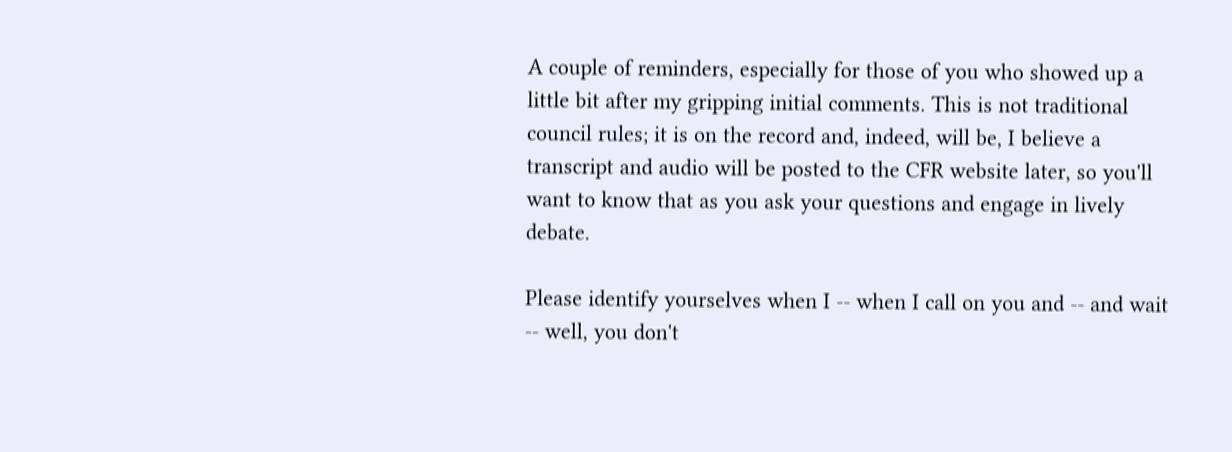A couple of reminders, especially for those of you who showed up a little bit after my gripping initial comments. This is not traditional council rules; it is on the record and, indeed, will be, I believe a transcript and audio will be posted to the CFR website later, so you'll want to know that as you ask your questions and engage in lively debate.

Please identify yourselves when I -- when I call on you and -- and wait -- well, you don't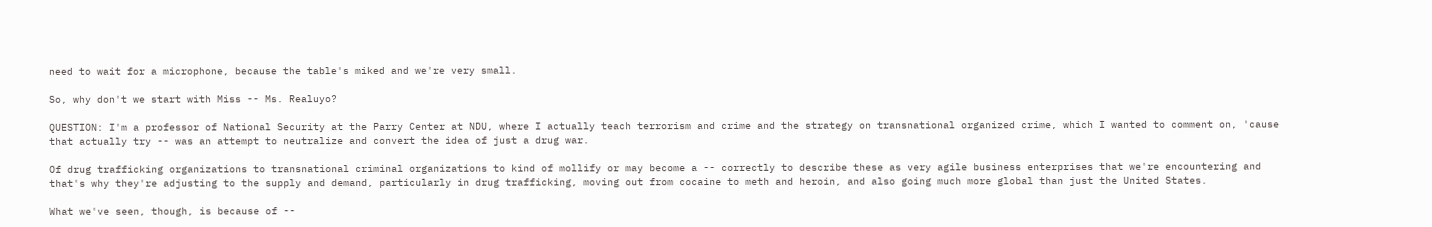need to wait for a microphone, because the table's miked and we're very small.

So, why don't we start with Miss -- Ms. Realuyo?

QUESTION: I'm a professor of National Security at the Parry Center at NDU, where I actually teach terrorism and crime and the strategy on transnational organized crime, which I wanted to comment on, 'cause that actually try -- was an attempt to neutralize and convert the idea of just a drug war.

Of drug trafficking organizations to transnational criminal organizations to kind of mollify or may become a -- correctly to describe these as very agile business enterprises that we're encountering and that's why they're adjusting to the supply and demand, particularly in drug trafficking, moving out from cocaine to meth and heroin, and also going much more global than just the United States.

What we've seen, though, is because of --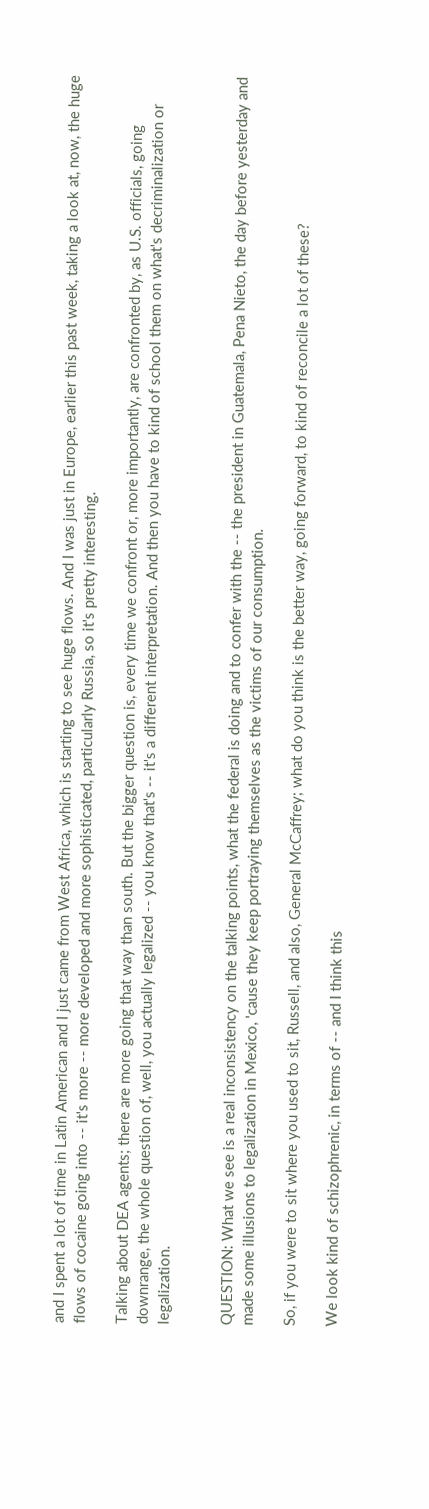and I spent a lot of time in Latin American and I just came from West Africa, which is starting to see huge flows. And I was just in Europe, earlier this past week, taking a look at, now, the huge flows of cocaine going into -- it's more -- more developed and more sophisticated, particularly Russia, so it's pretty interesting.

Talking about DEA agents; there are more going that way than south. But the bigger question is, every time we confront or, more importantly, are confronted by, as U.S. officials, going downrange, the whole question of, well, you actually legalized -- you know that's -- it's a different interpretation. And then you have to kind of school them on what's decriminalization or legalization.


QUESTION: What we see is a real inconsistency on the talking points, what the federal is doing and to confer with the -- the president in Guatemala, Pena Nieto, the day before yesterday and made some illusions to legalization in Mexico, 'cause they keep portraying themselves as the victims of our consumption.

So, if you were to sit where you used to sit, Russell, and also, General McCaffrey; what do you think is the better way, going forward, to kind of reconcile a lot of these?

We look kind of schizophrenic, in terms of -- and I think this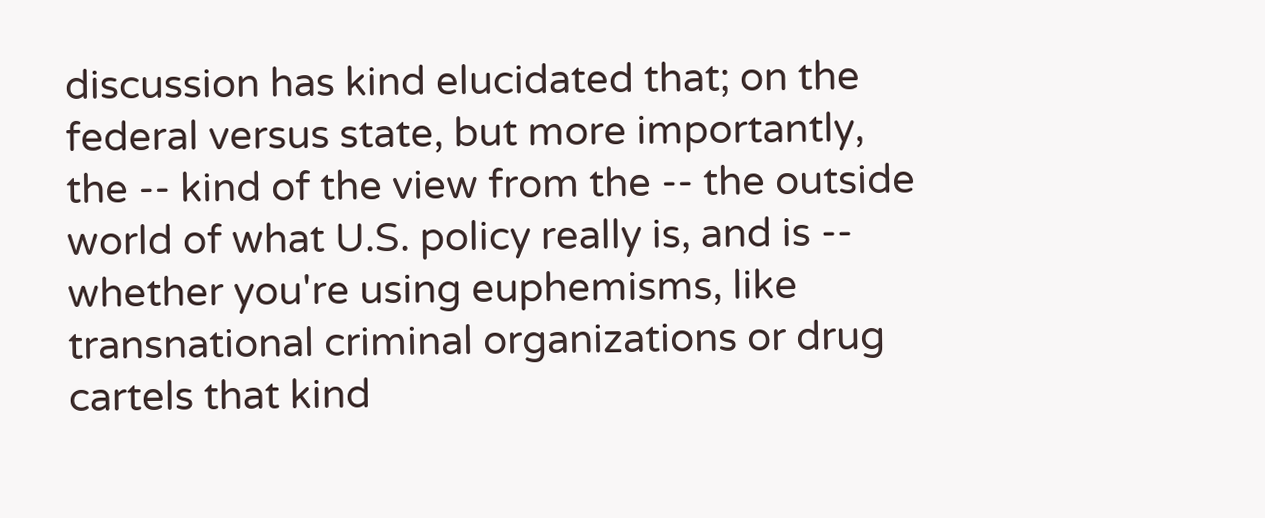discussion has kind elucidated that; on the federal versus state, but more importantly, the -- kind of the view from the -- the outside world of what U.S. policy really is, and is -- whether you're using euphemisms, like transnational criminal organizations or drug cartels that kind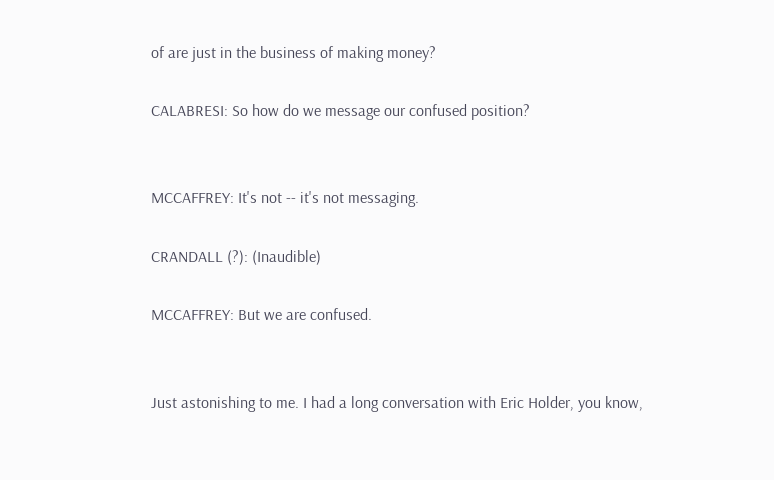of are just in the business of making money?

CALABRESI: So how do we message our confused position?


MCCAFFREY: It's not -- it's not messaging.

CRANDALL (?): (Inaudible)

MCCAFFREY: But we are confused.


Just astonishing to me. I had a long conversation with Eric Holder, you know,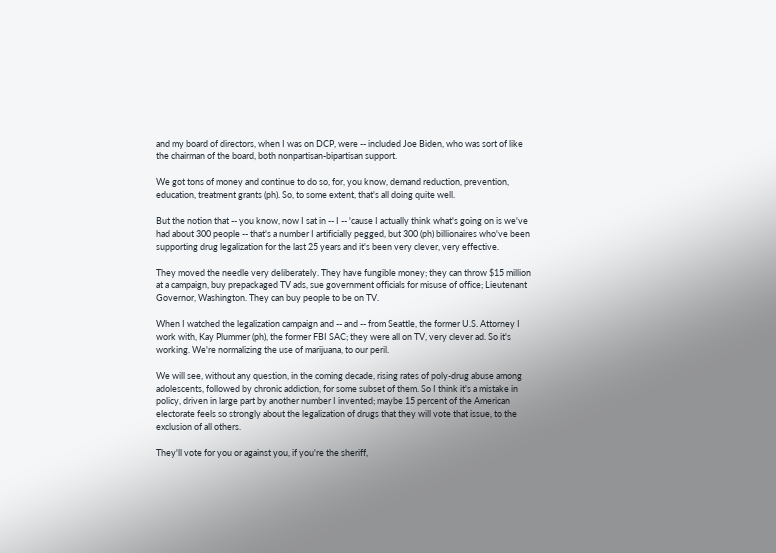and my board of directors, when I was on DCP, were -- included Joe Biden, who was sort of like the chairman of the board, both nonpartisan-bipartisan support.

We got tons of money and continue to do so, for, you know, demand reduction, prevention, education, treatment grants (ph). So, to some extent, that's all doing quite well.

But the notion that -- you know, now I sat in -- I -- 'cause I actually think what's going on is we've had about 300 people -- that's a number I artificially pegged, but 300 (ph) billionaires who've been supporting drug legalization for the last 25 years and it's been very clever, very effective.

They moved the needle very deliberately. They have fungible money; they can throw $15 million at a campaign, buy prepackaged TV ads, sue government officials for misuse of office; Lieutenant Governor, Washington. They can buy people to be on TV.

When I watched the legalization campaign and -- and -- from Seattle, the former U.S. Attorney I work with, Kay Plummer (ph), the former FBI SAC; they were all on TV, very clever ad. So it's working. We're normalizing the use of marijuana, to our peril.

We will see, without any question, in the coming decade, rising rates of poly-drug abuse among adolescents, followed by chronic addiction, for some subset of them. So I think it's a mistake in policy, driven in large part by another number I invented; maybe 15 percent of the American electorate feels so strongly about the legalization of drugs that they will vote that issue, to the exclusion of all others.

They'll vote for you or against you, if you're the sheriff,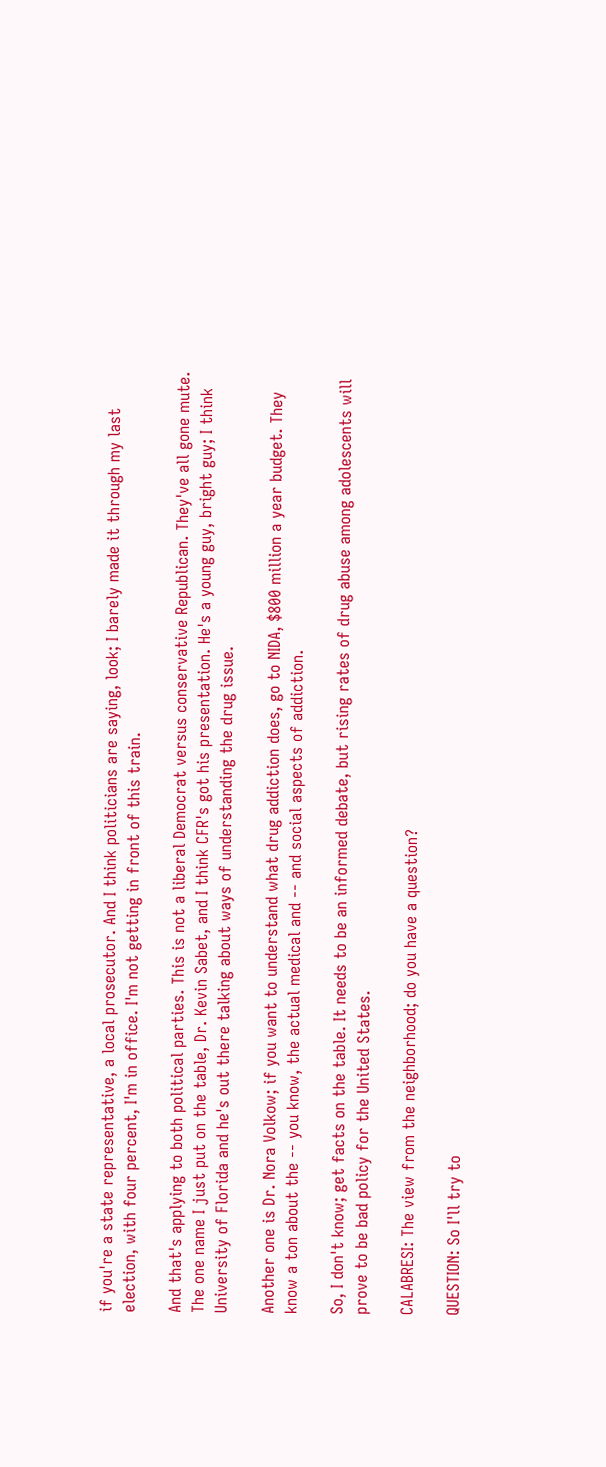if you're a state representative, a local prosecutor. And I think politicians are saying, look; I barely made it through my last election, with four percent, I'm in office. I'm not getting in front of this train.

And that's applying to both political parties. This is not a liberal Democrat versus conservative Republican. They've all gone mute. The one name I just put on the table, Dr. Kevin Sabet, and I think CFR's got his presentation. He's a young guy, bright guy; I think University of Florida and he's out there talking about ways of understanding the drug issue.

Another one is Dr. Nora Volkow; if you want to understand what drug addiction does, go to NIDA, $800 million a year budget. They know a ton about the -- you know, the actual medical and -- and social aspects of addiction.

So, I don't know; get facts on the table. It needs to be an informed debate, but rising rates of drug abuse among adolescents will prove to be bad policy for the United States.

CALABRESI: The view from the neighborhood; do you have a question?

QUESTION: So I'll try to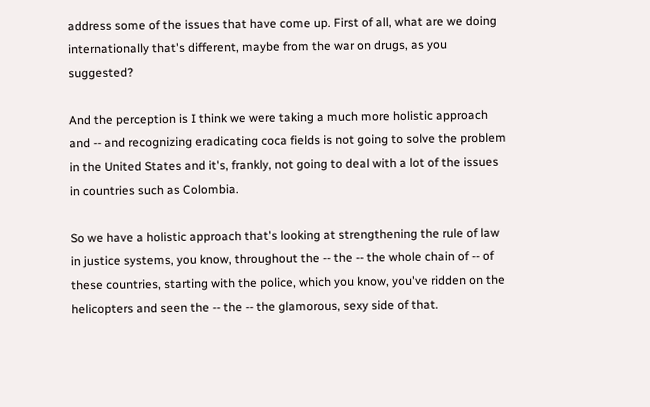address some of the issues that have come up. First of all, what are we doing internationally that's different, maybe from the war on drugs, as you suggested?

And the perception is I think we were taking a much more holistic approach and -- and recognizing eradicating coca fields is not going to solve the problem in the United States and it's, frankly, not going to deal with a lot of the issues in countries such as Colombia.

So we have a holistic approach that's looking at strengthening the rule of law in justice systems, you know, throughout the -- the -- the whole chain of -- of these countries, starting with the police, which you know, you've ridden on the helicopters and seen the -- the -- the glamorous, sexy side of that.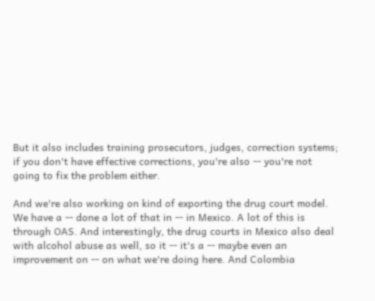But it also includes training prosecutors, judges, correction systems; if you don't have effective corrections, you're also -- you're not going to fix the problem either.

And we're also working on kind of exporting the drug court model. We have a -- done a lot of that in -- in Mexico. A lot of this is through OAS. And interestingly, the drug courts in Mexico also deal with alcohol abuse as well, so it -- it's a -- maybe even an improvement on -- on what we're doing here. And Colombia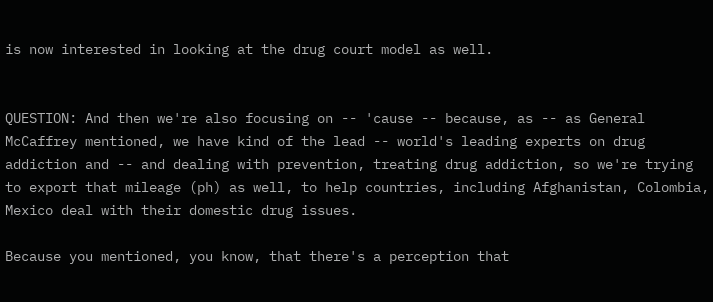is now interested in looking at the drug court model as well.


QUESTION: And then we're also focusing on -- 'cause -- because, as -- as General McCaffrey mentioned, we have kind of the lead -- world's leading experts on drug addiction and -- and dealing with prevention, treating drug addiction, so we're trying to export that mileage (ph) as well, to help countries, including Afghanistan, Colombia, Mexico deal with their domestic drug issues.

Because you mentioned, you know, that there's a perception that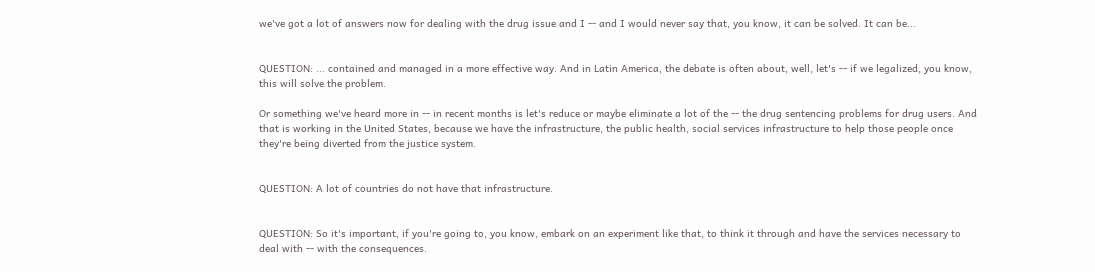we've got a lot of answers now for dealing with the drug issue and I -- and I would never say that, you know, it can be solved. It can be...


QUESTION: ... contained and managed in a more effective way. And in Latin America, the debate is often about, well, let's -- if we legalized, you know, this will solve the problem.

Or something we've heard more in -- in recent months is let's reduce or maybe eliminate a lot of the -- the drug sentencing problems for drug users. And that is working in the United States, because we have the infrastructure, the public health, social services infrastructure to help those people once they're being diverted from the justice system.


QUESTION: A lot of countries do not have that infrastructure.


QUESTION: So it's important, if you're going to, you know, embark on an experiment like that, to think it through and have the services necessary to deal with -- with the consequences.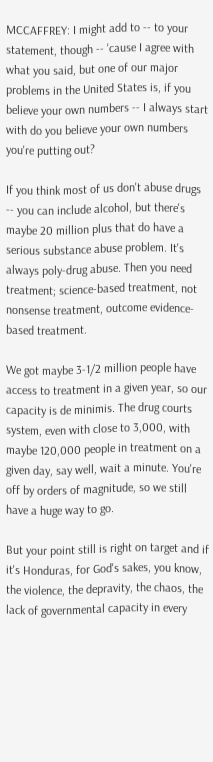MCCAFFREY: I might add to -- to your statement, though -- 'cause I agree with what you said, but one of our major problems in the United States is, if you believe your own numbers -- I always start with do you believe your own numbers you're putting out?

If you think most of us don't abuse drugs -- you can include alcohol, but there's maybe 20 million plus that do have a serious substance abuse problem. It's always poly-drug abuse. Then you need treatment; science-based treatment, not nonsense treatment, outcome evidence-based treatment.

We got maybe 3-1/2 million people have access to treatment in a given year, so our capacity is de minimis. The drug courts system, even with close to 3,000, with maybe 120,000 people in treatment on a given day, say well, wait a minute. You're off by orders of magnitude, so we still have a huge way to go.

But your point still is right on target and if it's Honduras, for God's sakes, you know, the violence, the depravity, the chaos, the lack of governmental capacity in every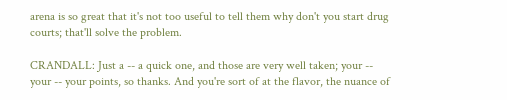arena is so great that it's not too useful to tell them why don't you start drug courts; that'll solve the problem.

CRANDALL: Just a -- a quick one, and those are very well taken; your -- your -- your points, so thanks. And you're sort of at the flavor, the nuance of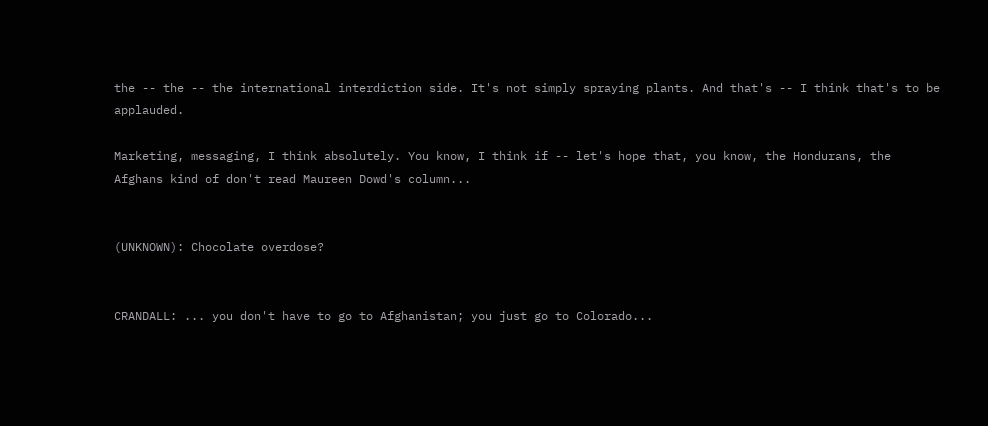the -- the -- the international interdiction side. It's not simply spraying plants. And that's -- I think that's to be applauded.

Marketing, messaging, I think absolutely. You know, I think if -- let's hope that, you know, the Hondurans, the Afghans kind of don't read Maureen Dowd's column...


(UNKNOWN): Chocolate overdose?


CRANDALL: ... you don't have to go to Afghanistan; you just go to Colorado...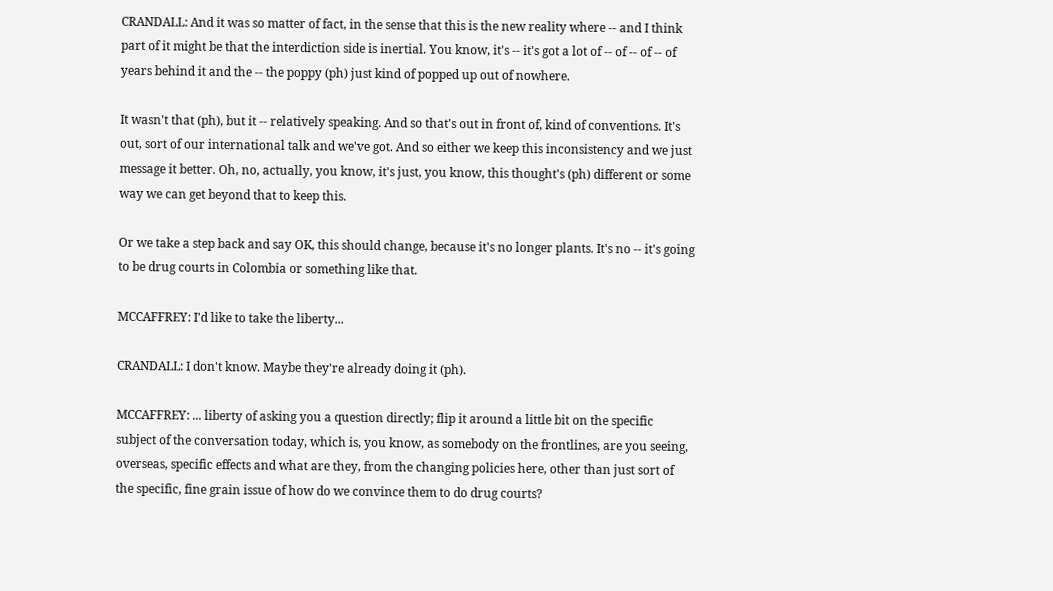CRANDALL: And it was so matter of fact, in the sense that this is the new reality where -- and I think part of it might be that the interdiction side is inertial. You know, it's -- it's got a lot of -- of -- of -- of years behind it and the -- the poppy (ph) just kind of popped up out of nowhere.

It wasn't that (ph), but it -- relatively speaking. And so that's out in front of, kind of conventions. It's out, sort of our international talk and we've got. And so either we keep this inconsistency and we just message it better. Oh, no, actually, you know, it's just, you know, this thought's (ph) different or some way we can get beyond that to keep this.

Or we take a step back and say OK, this should change, because it's no longer plants. It's no -- it's going to be drug courts in Colombia or something like that.

MCCAFFREY: I'd like to take the liberty...

CRANDALL: I don't know. Maybe they're already doing it (ph).

MCCAFFREY: ... liberty of asking you a question directly; flip it around a little bit on the specific subject of the conversation today, which is, you know, as somebody on the frontlines, are you seeing, overseas, specific effects and what are they, from the changing policies here, other than just sort of the specific, fine grain issue of how do we convince them to do drug courts?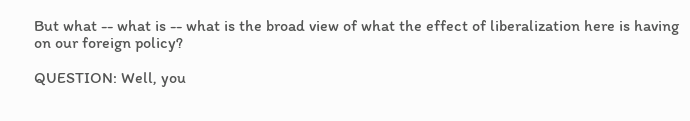But what -- what is -- what is the broad view of what the effect of liberalization here is having on our foreign policy?

QUESTION: Well, you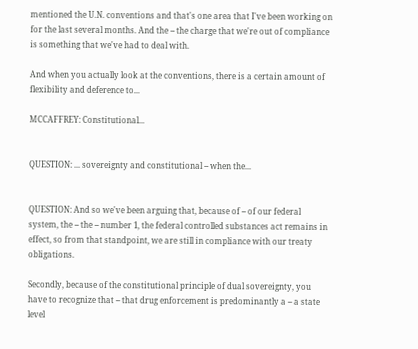mentioned the U.N. conventions and that's one area that I've been working on for the last several months. And the -- the charge that we're out of compliance is something that we've had to deal with.

And when you actually look at the conventions, there is a certain amount of flexibility and deference to...

MCCAFFREY: Constitutional...


QUESTION: ... sovereignty and constitutional -- when the...


QUESTION: And so we've been arguing that, because of -- of our federal system, the -- the -- number 1, the federal controlled substances act remains in effect, so from that standpoint, we are still in compliance with our treaty obligations.

Secondly, because of the constitutional principle of dual sovereignty, you have to recognize that -- that drug enforcement is predominantly a -- a state level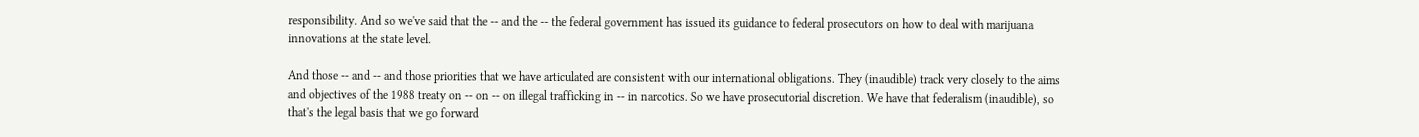responsibility. And so we've said that the -- and the -- the federal government has issued its guidance to federal prosecutors on how to deal with marijuana innovations at the state level.

And those -- and -- and those priorities that we have articulated are consistent with our international obligations. They (inaudible) track very closely to the aims and objectives of the 1988 treaty on -- on -- on illegal trafficking in -- in narcotics. So we have prosecutorial discretion. We have that federalism (inaudible), so that's the legal basis that we go forward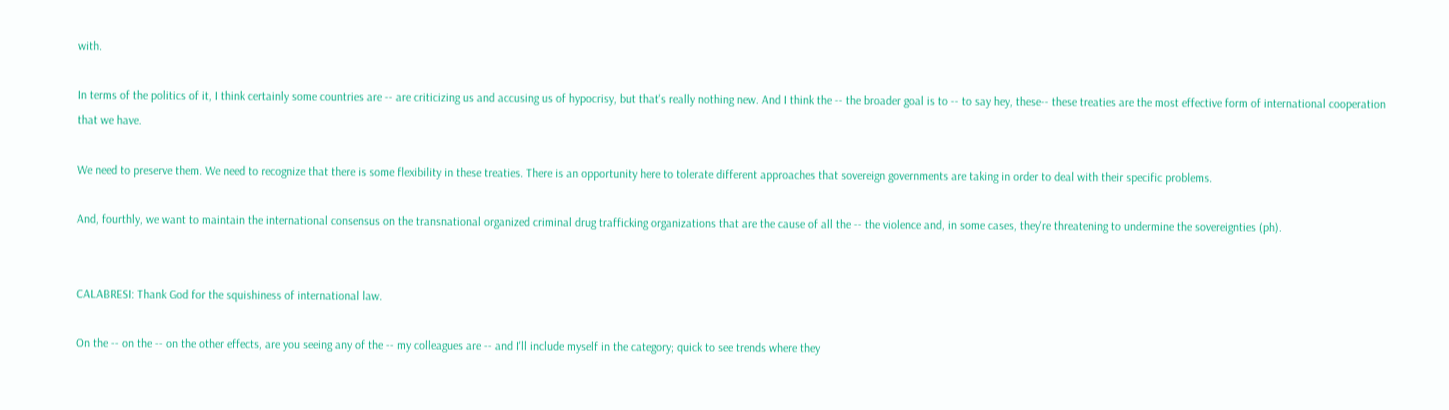with.

In terms of the politics of it, I think certainly some countries are -- are criticizing us and accusing us of hypocrisy, but that's really nothing new. And I think the -- the broader goal is to -- to say hey, these-- these treaties are the most effective form of international cooperation that we have.

We need to preserve them. We need to recognize that there is some flexibility in these treaties. There is an opportunity here to tolerate different approaches that sovereign governments are taking in order to deal with their specific problems.

And, fourthly, we want to maintain the international consensus on the transnational organized criminal drug trafficking organizations that are the cause of all the -- the violence and, in some cases, they're threatening to undermine the sovereignties (ph).


CALABRESI: Thank God for the squishiness of international law.

On the -- on the -- on the other effects, are you seeing any of the -- my colleagues are -- and I'll include myself in the category; quick to see trends where they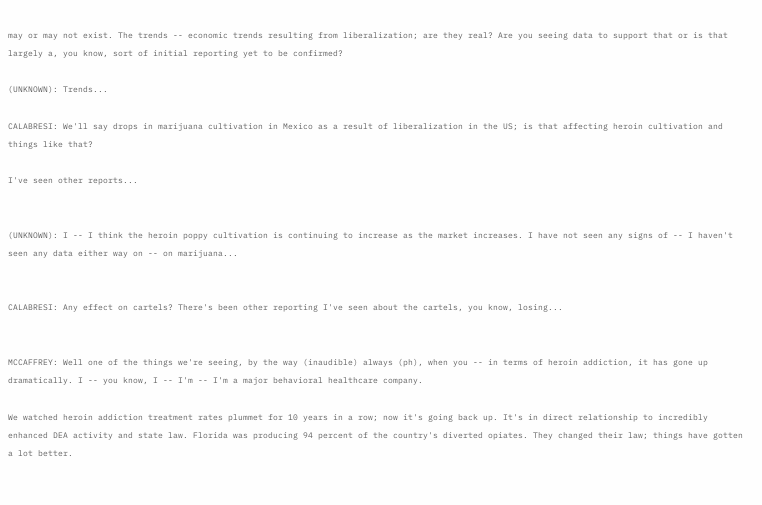may or may not exist. The trends -- economic trends resulting from liberalization; are they real? Are you seeing data to support that or is that largely a, you know, sort of initial reporting yet to be confirmed?

(UNKNOWN): Trends...

CALABRESI: We'll say drops in marijuana cultivation in Mexico as a result of liberalization in the US; is that affecting heroin cultivation and things like that?

I've seen other reports...


(UNKNOWN): I -- I think the heroin poppy cultivation is continuing to increase as the market increases. I have not seen any signs of -- I haven't seen any data either way on -- on marijuana...


CALABRESI: Any effect on cartels? There's been other reporting I've seen about the cartels, you know, losing...


MCCAFFREY: Well one of the things we're seeing, by the way (inaudible) always (ph), when you -- in terms of heroin addiction, it has gone up dramatically. I -- you know, I -- I'm -- I'm a major behavioral healthcare company.

We watched heroin addiction treatment rates plummet for 10 years in a row; now it's going back up. It's in direct relationship to incredibly enhanced DEA activity and state law. Florida was producing 94 percent of the country's diverted opiates. They changed their law; things have gotten a lot better.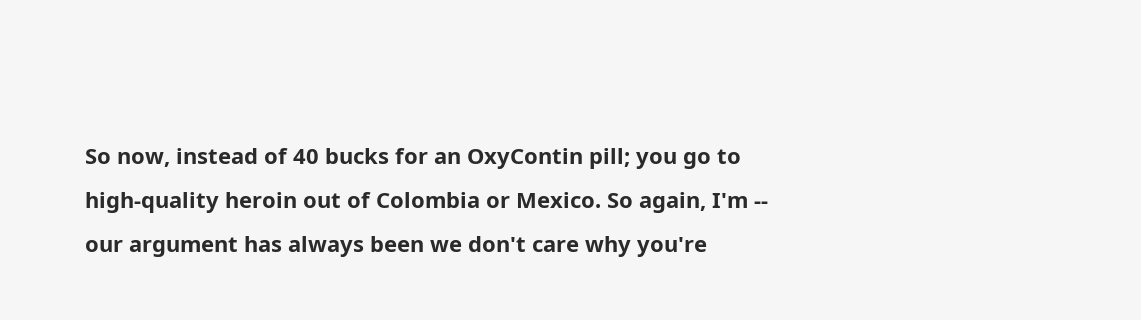So now, instead of 40 bucks for an OxyContin pill; you go to high-quality heroin out of Colombia or Mexico. So again, I'm -- our argument has always been we don't care why you're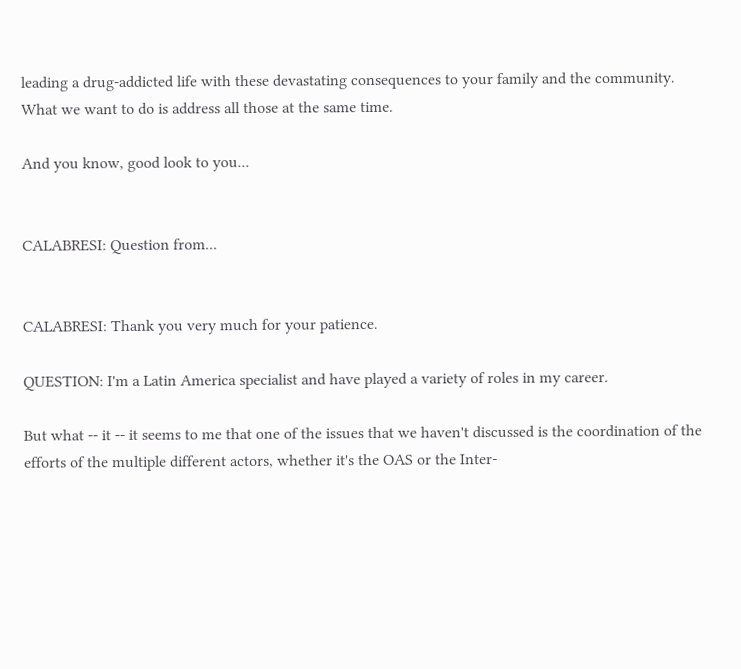leading a drug-addicted life with these devastating consequences to your family and the community. What we want to do is address all those at the same time.

And you know, good look to you...


CALABRESI: Question from...


CALABRESI: Thank you very much for your patience.

QUESTION: I'm a Latin America specialist and have played a variety of roles in my career.

But what -- it -- it seems to me that one of the issues that we haven't discussed is the coordination of the efforts of the multiple different actors, whether it's the OAS or the Inter-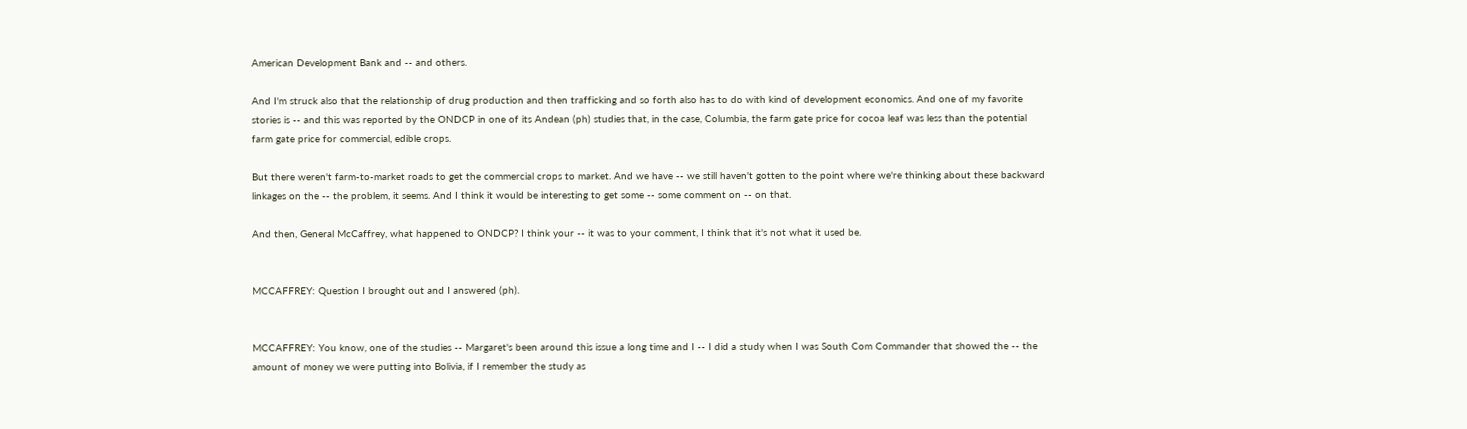American Development Bank and -- and others.

And I'm struck also that the relationship of drug production and then trafficking and so forth also has to do with kind of development economics. And one of my favorite stories is -- and this was reported by the ONDCP in one of its Andean (ph) studies that, in the case, Columbia, the farm gate price for cocoa leaf was less than the potential farm gate price for commercial, edible crops.

But there weren't farm-to-market roads to get the commercial crops to market. And we have -- we still haven't gotten to the point where we're thinking about these backward linkages on the -- the problem, it seems. And I think it would be interesting to get some -- some comment on -- on that.

And then, General McCaffrey, what happened to ONDCP? I think your -- it was to your comment, I think that it's not what it used be.


MCCAFFREY: Question I brought out and I answered (ph).


MCCAFFREY: You know, one of the studies -- Margaret's been around this issue a long time and I -- I did a study when I was South Com Commander that showed the -- the amount of money we were putting into Bolivia, if I remember the study as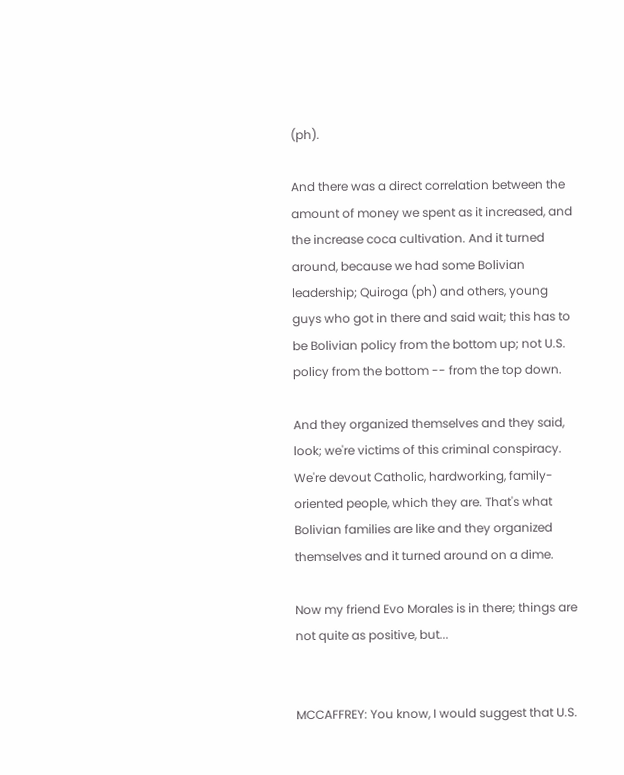(ph).

And there was a direct correlation between the amount of money we spent as it increased, and the increase coca cultivation. And it turned around, because we had some Bolivian leadership; Quiroga (ph) and others, young guys who got in there and said wait; this has to be Bolivian policy from the bottom up; not U.S. policy from the bottom -- from the top down.

And they organized themselves and they said, look; we're victims of this criminal conspiracy. We're devout Catholic, hardworking, family-oriented people, which they are. That's what Bolivian families are like and they organized themselves and it turned around on a dime.

Now my friend Evo Morales is in there; things are not quite as positive, but...


MCCAFFREY: You know, I would suggest that U.S.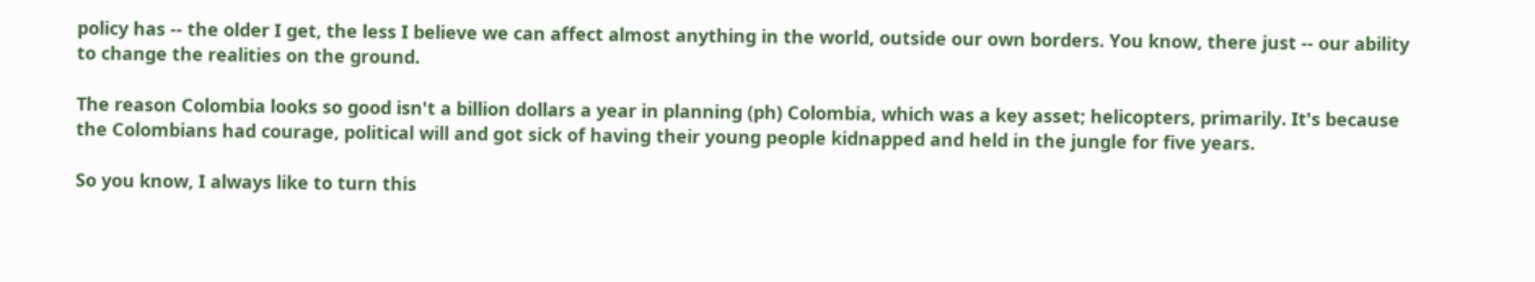policy has -- the older I get, the less I believe we can affect almost anything in the world, outside our own borders. You know, there just -- our ability to change the realities on the ground.

The reason Colombia looks so good isn't a billion dollars a year in planning (ph) Colombia, which was a key asset; helicopters, primarily. It's because the Colombians had courage, political will and got sick of having their young people kidnapped and held in the jungle for five years.

So you know, I always like to turn this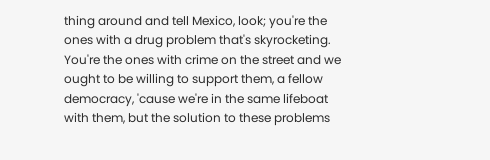thing around and tell Mexico, look; you're the ones with a drug problem that's skyrocketing. You're the ones with crime on the street and we ought to be willing to support them, a fellow democracy, 'cause we're in the same lifeboat with them, but the solution to these problems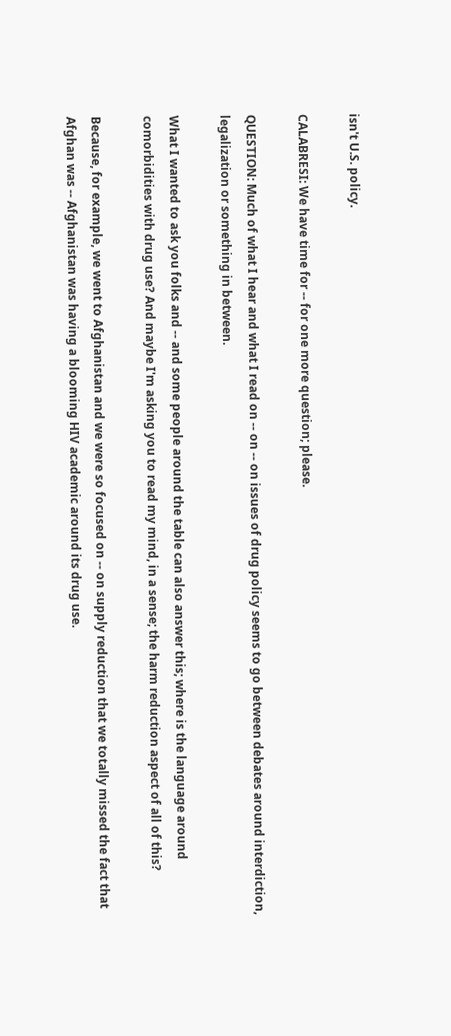isn't U.S. policy.

CALABRESI: We have time for -- for one more question; please.

QUESTION: Much of what I hear and what I read on -- on -- on issues of drug policy seems to go between debates around interdiction, legalization or something in between.

What I wanted to ask you folks and -- and some people around the table can also answer this; where is the language around comorbidities with drug use? And maybe I'm asking you to read my mind, in a sense; the harm reduction aspect of all of this?

Because, for example, we went to Afghanistan and we were so focused on -- on supply reduction that we totally missed the fact that Afghan was -- Afghanistan was having a blooming HIV academic around its drug use.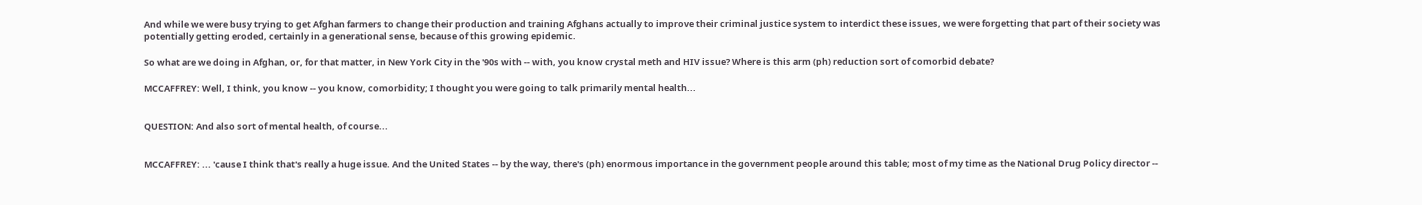And while we were busy trying to get Afghan farmers to change their production and training Afghans actually to improve their criminal justice system to interdict these issues, we were forgetting that part of their society was potentially getting eroded, certainly in a generational sense, because of this growing epidemic.

So what are we doing in Afghan, or, for that matter, in New York City in the '90s with -- with, you know crystal meth and HIV issue? Where is this arm (ph) reduction sort of comorbid debate?

MCCAFFREY: Well, I think, you know -- you know, comorbidity; I thought you were going to talk primarily mental health...


QUESTION: And also sort of mental health, of course...


MCCAFFREY: ... 'cause I think that's really a huge issue. And the United States -- by the way, there's (ph) enormous importance in the government people around this table; most of my time as the National Drug Policy director --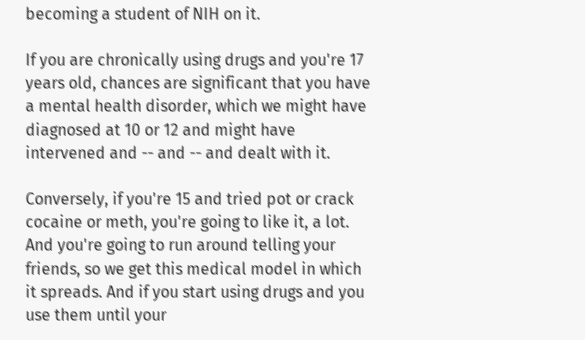becoming a student of NIH on it.

If you are chronically using drugs and you're 17 years old, chances are significant that you have a mental health disorder, which we might have diagnosed at 10 or 12 and might have intervened and -- and -- and dealt with it.

Conversely, if you're 15 and tried pot or crack cocaine or meth, you're going to like it, a lot. And you're going to run around telling your friends, so we get this medical model in which it spreads. And if you start using drugs and you use them until your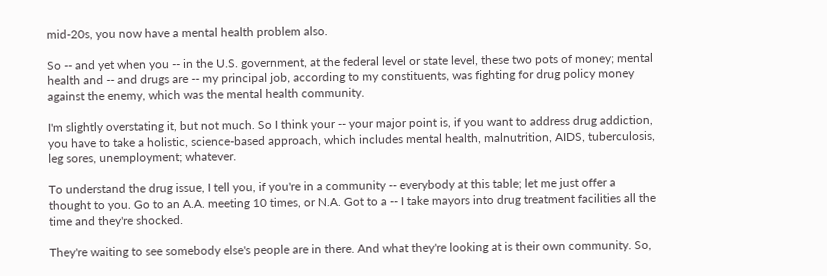mid-20s, you now have a mental health problem also.

So -- and yet when you -- in the U.S. government, at the federal level or state level, these two pots of money; mental health and -- and drugs are -- my principal job, according to my constituents, was fighting for drug policy money against the enemy, which was the mental health community.

I'm slightly overstating it, but not much. So I think your -- your major point is, if you want to address drug addiction, you have to take a holistic, science-based approach, which includes mental health, malnutrition, AIDS, tuberculosis, leg sores, unemployment; whatever.

To understand the drug issue, I tell you, if you're in a community -- everybody at this table; let me just offer a thought to you. Go to an A.A. meeting 10 times, or N.A. Got to a -- I take mayors into drug treatment facilities all the time and they're shocked.

They're waiting to see somebody else's people are in there. And what they're looking at is their own community. So,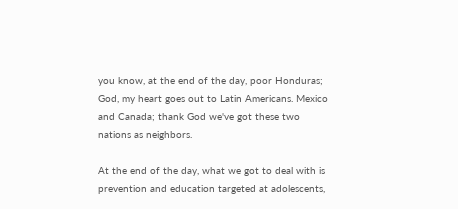you know, at the end of the day, poor Honduras; God, my heart goes out to Latin Americans. Mexico and Canada; thank God we've got these two nations as neighbors.

At the end of the day, what we got to deal with is prevention and education targeted at adolescents,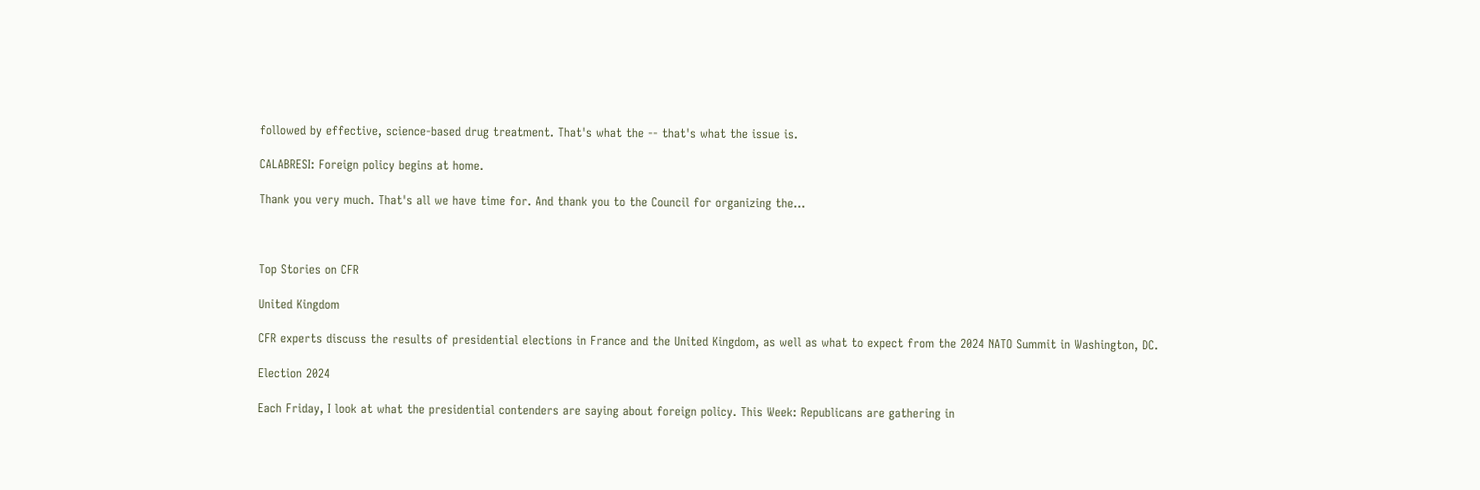followed by effective, science-based drug treatment. That's what the -- that's what the issue is.

CALABRESI: Foreign policy begins at home.

Thank you very much. That's all we have time for. And thank you to the Council for organizing the...



Top Stories on CFR

United Kingdom

CFR experts discuss the results of presidential elections in France and the United Kingdom, as well as what to expect from the 2024 NATO Summit in Washington, DC.

Election 2024

Each Friday, I look at what the presidential contenders are saying about foreign policy. This Week: Republicans are gathering in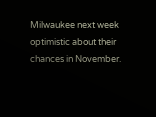Milwaukee next week optimistic about their chances in November.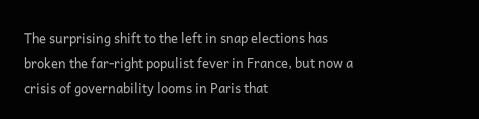The surprising shift to the left in snap elections has broken the far-right populist fever in France, but now a crisis of governability looms in Paris that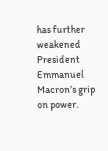has further weakened President Emmanuel Macron’s grip on power.